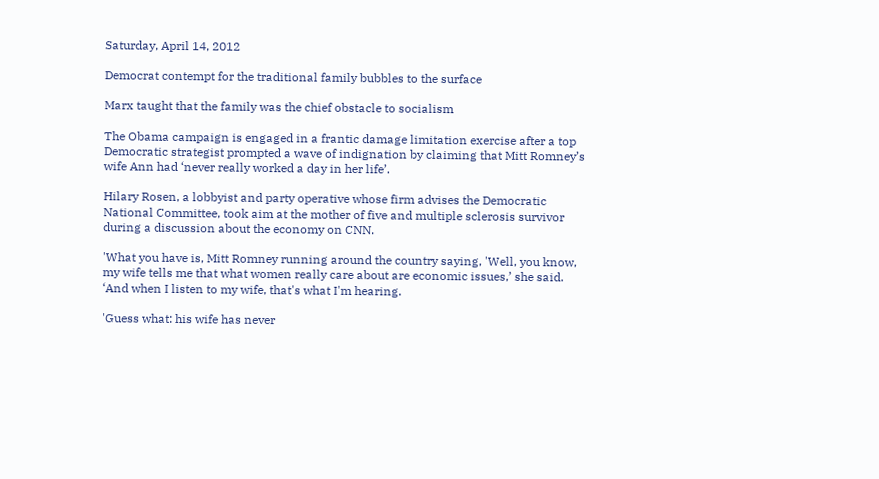Saturday, April 14, 2012

Democrat contempt for the traditional family bubbles to the surface

Marx taught that the family was the chief obstacle to socialism

The Obama campaign is engaged in a frantic damage limitation exercise after a top Democratic strategist prompted a wave of indignation by claiming that Mitt Romney’s wife Ann had ‘never really worked a day in her life’.

Hilary Rosen, a lobbyist and party operative whose firm advises the Democratic National Committee, took aim at the mother of five and multiple sclerosis survivor during a discussion about the economy on CNN.

'What you have is, Mitt Romney running around the country saying, 'Well, you know, my wife tells me that what women really care about are economic issues,’ she said. ‘And when I listen to my wife, that's what I'm hearing.

'Guess what: his wife has never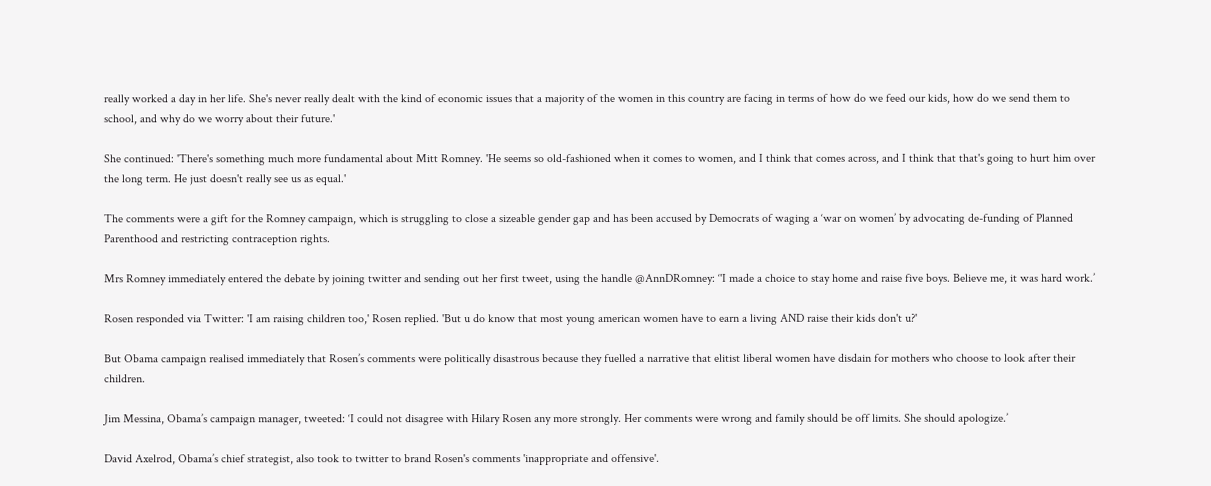really worked a day in her life. She's never really dealt with the kind of economic issues that a majority of the women in this country are facing in terms of how do we feed our kids, how do we send them to school, and why do we worry about their future.'

She continued: 'There's something much more fundamental about Mitt Romney. 'He seems so old-fashioned when it comes to women, and I think that comes across, and I think that that's going to hurt him over the long term. He just doesn't really see us as equal.'

The comments were a gift for the Romney campaign, which is struggling to close a sizeable gender gap and has been accused by Democrats of waging a ‘war on women’ by advocating de-funding of Planned Parenthood and restricting contraception rights.

Mrs Romney immediately entered the debate by joining twitter and sending out her first tweet, using the handle @AnnDRomney: ‘'I made a choice to stay home and raise five boys. Believe me, it was hard work.’

Rosen responded via Twitter: 'I am raising children too,' Rosen replied. 'But u do know that most young american women have to earn a living AND raise their kids don't u?'

But Obama campaign realised immediately that Rosen’s comments were politically disastrous because they fuelled a narrative that elitist liberal women have disdain for mothers who choose to look after their children.

Jim Messina, Obama’s campaign manager, tweeted: ‘I could not disagree with Hilary Rosen any more strongly. Her comments were wrong and family should be off limits. She should apologize.’

David Axelrod, Obama’s chief strategist, also took to twitter to brand Rosen's comments 'inappropriate and offensive'.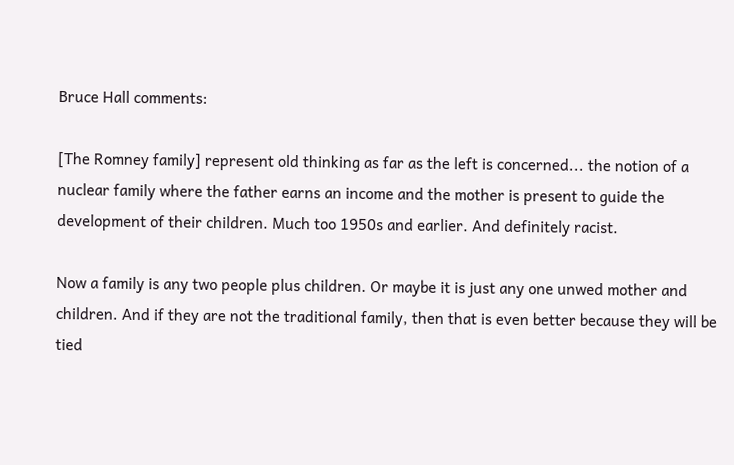Bruce Hall comments:

[The Romney family] represent old thinking as far as the left is concerned... the notion of a nuclear family where the father earns an income and the mother is present to guide the development of their children. Much too 1950s and earlier. And definitely racist.

Now a family is any two people plus children. Or maybe it is just any one unwed mother and children. And if they are not the traditional family, then that is even better because they will be tied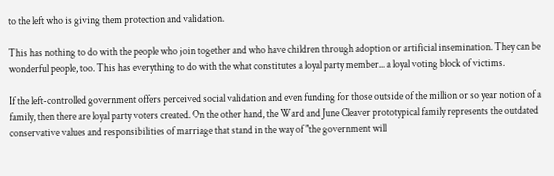to the left who is giving them protection and validation.

This has nothing to do with the people who join together and who have children through adoption or artificial insemination. They can be wonderful people, too. This has everything to do with the what constitutes a loyal party member... a loyal voting block of victims.

If the left-controlled government offers perceived social validation and even funding for those outside of the million or so year notion of a family, then there are loyal party voters created. On the other hand, the Ward and June Cleaver prototypical family represents the outdated conservative values and responsibilities of marriage that stand in the way of "the government will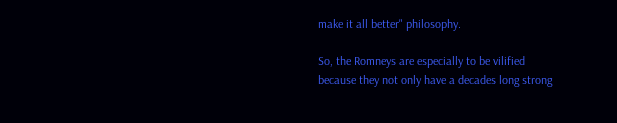make it all better" philosophy.

So, the Romneys are especially to be vilified because they not only have a decades long strong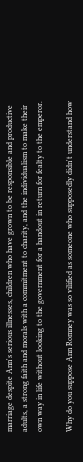marriage despite Ann's serious illnesses, children who have grown to be responsible and productive adults, a strong faith and morals with a commitment to charity, and the individualism to make their own way in life without looking to the government for a handout in return for fealty to the emperor.

Why do you suppose Ann Romney was so vilified as someone who supposedly didn't understand how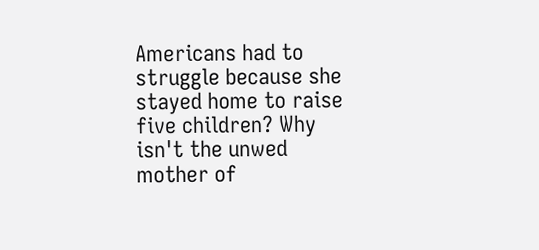Americans had to struggle because she stayed home to raise five children? Why isn't the unwed mother of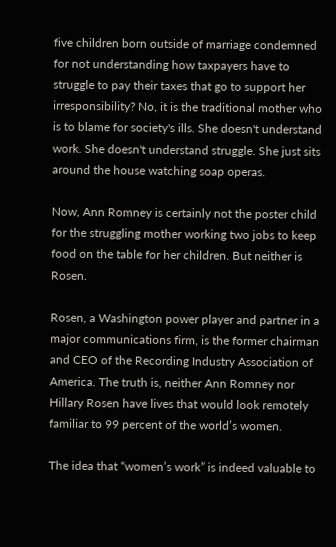five children born outside of marriage condemned for not understanding how taxpayers have to struggle to pay their taxes that go to support her irresponsibility? No, it is the traditional mother who is to blame for society's ills. She doesn't understand work. She doesn't understand struggle. She just sits around the house watching soap operas.

Now, Ann Romney is certainly not the poster child for the struggling mother working two jobs to keep food on the table for her children. But neither is Rosen.

Rosen, a Washington power player and partner in a major communications firm, is the former chairman and CEO of the Recording Industry Association of America. The truth is, neither Ann Romney nor Hillary Rosen have lives that would look remotely familiar to 99 percent of the world’s women.

The idea that “women’s work” is indeed valuable to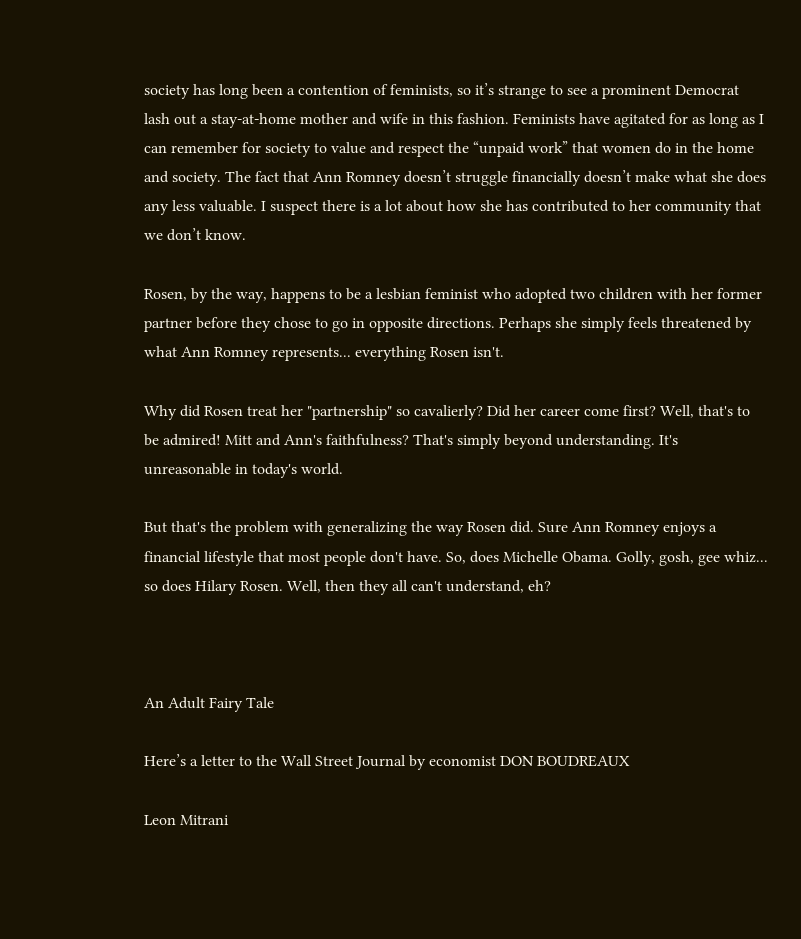society has long been a contention of feminists, so it’s strange to see a prominent Democrat lash out a stay-at-home mother and wife in this fashion. Feminists have agitated for as long as I can remember for society to value and respect the “unpaid work” that women do in the home and society. The fact that Ann Romney doesn’t struggle financially doesn’t make what she does any less valuable. I suspect there is a lot about how she has contributed to her community that we don’t know.

Rosen, by the way, happens to be a lesbian feminist who adopted two children with her former partner before they chose to go in opposite directions. Perhaps she simply feels threatened by what Ann Romney represents... everything Rosen isn't.

Why did Rosen treat her "partnership" so cavalierly? Did her career come first? Well, that's to be admired! Mitt and Ann's faithfulness? That's simply beyond understanding. It's unreasonable in today's world.

But that's the problem with generalizing the way Rosen did. Sure Ann Romney enjoys a financial lifestyle that most people don't have. So, does Michelle Obama. Golly, gosh, gee whiz... so does Hilary Rosen. Well, then they all can't understand, eh?



An Adult Fairy Tale

Here’s a letter to the Wall Street Journal by economist DON BOUDREAUX

Leon Mitrani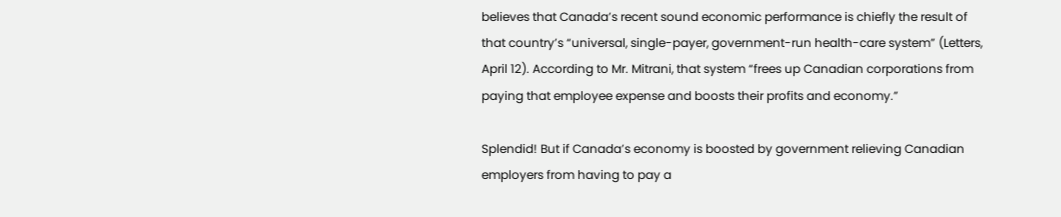believes that Canada’s recent sound economic performance is chiefly the result of that country’s “universal, single-payer, government-run health-care system” (Letters, April 12). According to Mr. Mitrani, that system “frees up Canadian corporations from paying that employee expense and boosts their profits and economy.”

Splendid! But if Canada’s economy is boosted by government relieving Canadian employers from having to pay a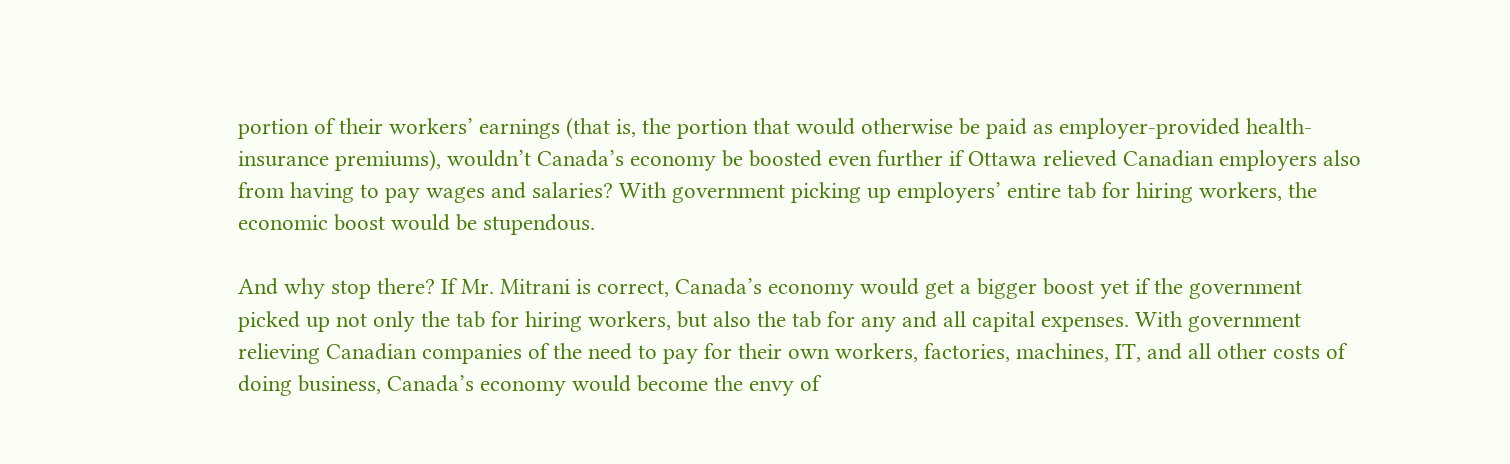portion of their workers’ earnings (that is, the portion that would otherwise be paid as employer-provided health-insurance premiums), wouldn’t Canada’s economy be boosted even further if Ottawa relieved Canadian employers also from having to pay wages and salaries? With government picking up employers’ entire tab for hiring workers, the economic boost would be stupendous.

And why stop there? If Mr. Mitrani is correct, Canada’s economy would get a bigger boost yet if the government picked up not only the tab for hiring workers, but also the tab for any and all capital expenses. With government relieving Canadian companies of the need to pay for their own workers, factories, machines, IT, and all other costs of doing business, Canada’s economy would become the envy of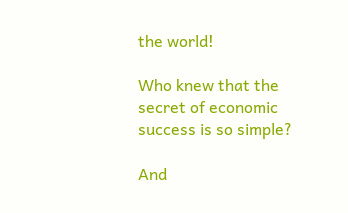the world!

Who knew that the secret of economic success is so simple?

And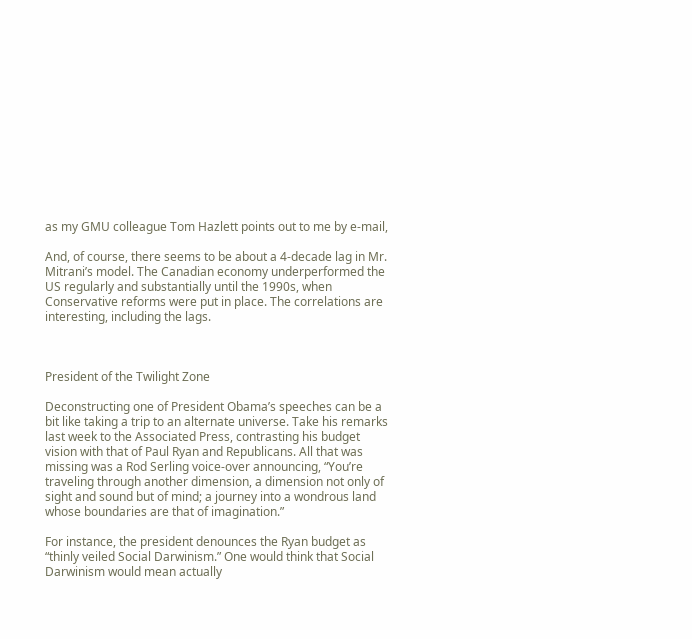as my GMU colleague Tom Hazlett points out to me by e-mail,

And, of course, there seems to be about a 4-decade lag in Mr. Mitrani’s model. The Canadian economy underperformed the US regularly and substantially until the 1990s, when Conservative reforms were put in place. The correlations are interesting, including the lags.



President of the Twilight Zone

Deconstructing one of President Obama’s speeches can be a bit like taking a trip to an alternate universe. Take his remarks last week to the Associated Press, contrasting his budget vision with that of Paul Ryan and Republicans. All that was missing was a Rod Serling voice-over announcing, “You’re traveling through another dimension, a dimension not only of sight and sound but of mind; a journey into a wondrous land whose boundaries are that of imagination.”

For instance, the president denounces the Ryan budget as “thinly veiled Social Darwinism.” One would think that Social Darwinism would mean actually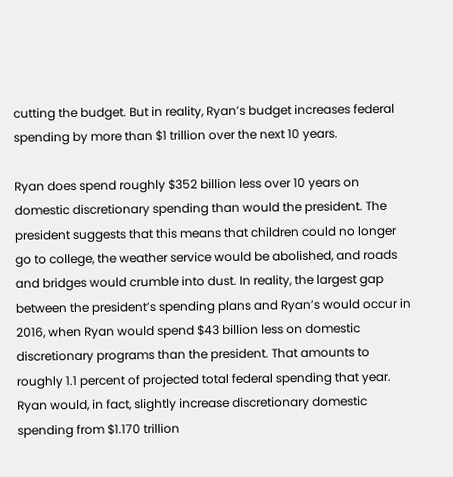cutting the budget. But in reality, Ryan’s budget increases federal spending by more than $1 trillion over the next 10 years.

Ryan does spend roughly $352 billion less over 10 years on domestic discretionary spending than would the president. The president suggests that this means that children could no longer go to college, the weather service would be abolished, and roads and bridges would crumble into dust. In reality, the largest gap between the president’s spending plans and Ryan’s would occur in 2016, when Ryan would spend $43 billion less on domestic discretionary programs than the president. That amounts to roughly 1.1 percent of projected total federal spending that year. Ryan would, in fact, slightly increase discretionary domestic spending from $1.170 trillion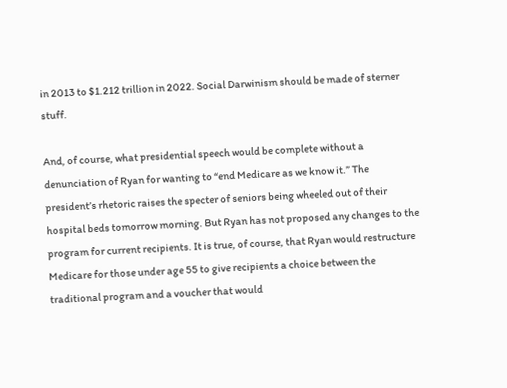in 2013 to $1.212 trillion in 2022. Social Darwinism should be made of sterner stuff.

And, of course, what presidential speech would be complete without a denunciation of Ryan for wanting to “end Medicare as we know it.” The president’s rhetoric raises the specter of seniors being wheeled out of their hospital beds tomorrow morning. But Ryan has not proposed any changes to the program for current recipients. It is true, of course, that Ryan would restructure Medicare for those under age 55 to give recipients a choice between the traditional program and a voucher that would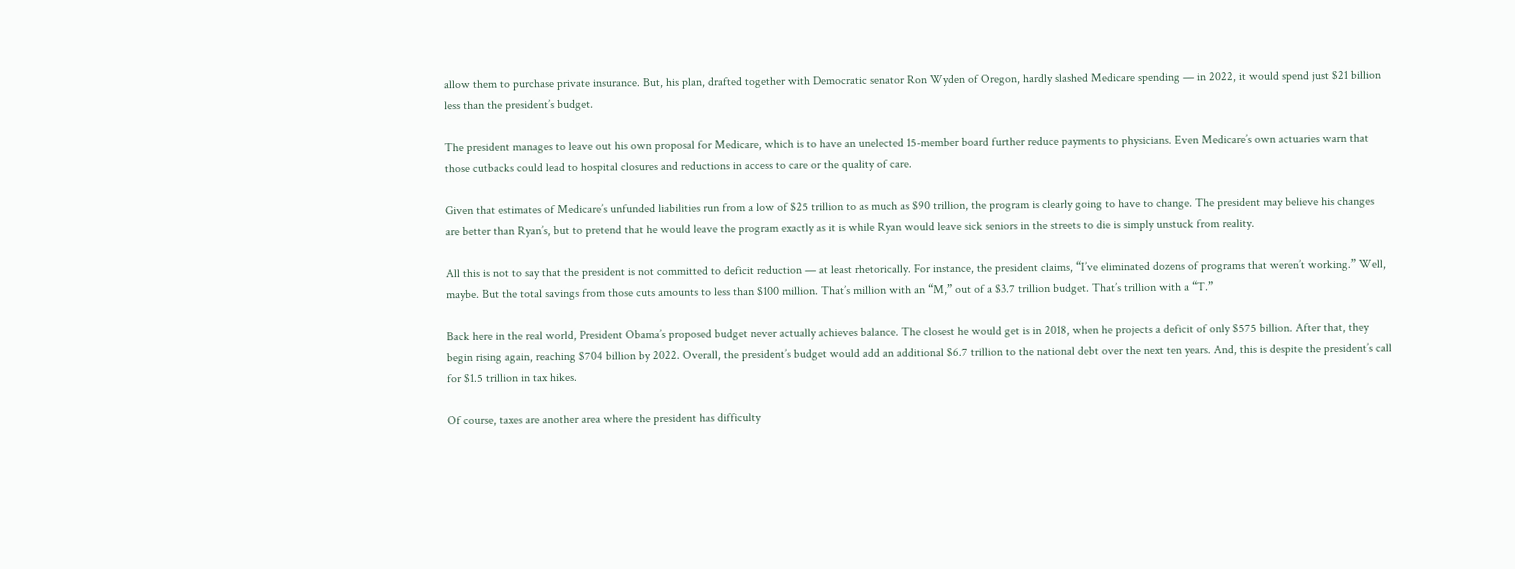allow them to purchase private insurance. But, his plan, drafted together with Democratic senator Ron Wyden of Oregon, hardly slashed Medicare spending — in 2022, it would spend just $21 billion less than the president’s budget.

The president manages to leave out his own proposal for Medicare, which is to have an unelected 15-member board further reduce payments to physicians. Even Medicare’s own actuaries warn that those cutbacks could lead to hospital closures and reductions in access to care or the quality of care.

Given that estimates of Medicare’s unfunded liabilities run from a low of $25 trillion to as much as $90 trillion, the program is clearly going to have to change. The president may believe his changes are better than Ryan’s, but to pretend that he would leave the program exactly as it is while Ryan would leave sick seniors in the streets to die is simply unstuck from reality.

All this is not to say that the president is not committed to deficit reduction — at least rhetorically. For instance, the president claims, “I’ve eliminated dozens of programs that weren’t working.” Well, maybe. But the total savings from those cuts amounts to less than $100 million. That’s million with an “M,” out of a $3.7 trillion budget. That’s trillion with a “T.”

Back here in the real world, President Obama’s proposed budget never actually achieves balance. The closest he would get is in 2018, when he projects a deficit of only $575 billion. After that, they begin rising again, reaching $704 billion by 2022. Overall, the president’s budget would add an additional $6.7 trillion to the national debt over the next ten years. And, this is despite the president’s call for $1.5 trillion in tax hikes.

Of course, taxes are another area where the president has difficulty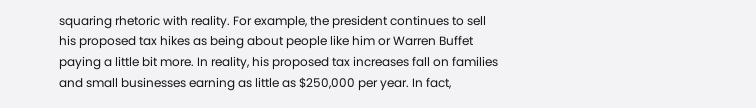squaring rhetoric with reality. For example, the president continues to sell his proposed tax hikes as being about people like him or Warren Buffet paying a little bit more. In reality, his proposed tax increases fall on families and small businesses earning as little as $250,000 per year. In fact,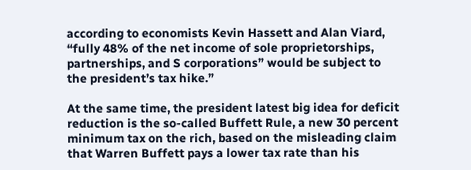according to economists Kevin Hassett and Alan Viard, “fully 48% of the net income of sole proprietorships, partnerships, and S corporations” would be subject to the president’s tax hike.”

At the same time, the president latest big idea for deficit reduction is the so-called Buffett Rule, a new 30 percent minimum tax on the rich, based on the misleading claim that Warren Buffett pays a lower tax rate than his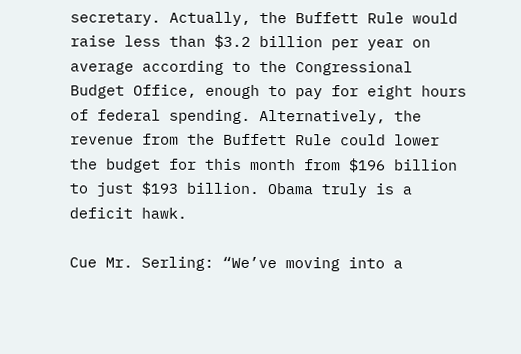secretary. Actually, the Buffett Rule would raise less than $3.2 billion per year on average according to the Congressional Budget Office, enough to pay for eight hours of federal spending. Alternatively, the revenue from the Buffett Rule could lower the budget for this month from $196 billion to just $193 billion. Obama truly is a deficit hawk.

Cue Mr. Serling: “We’ve moving into a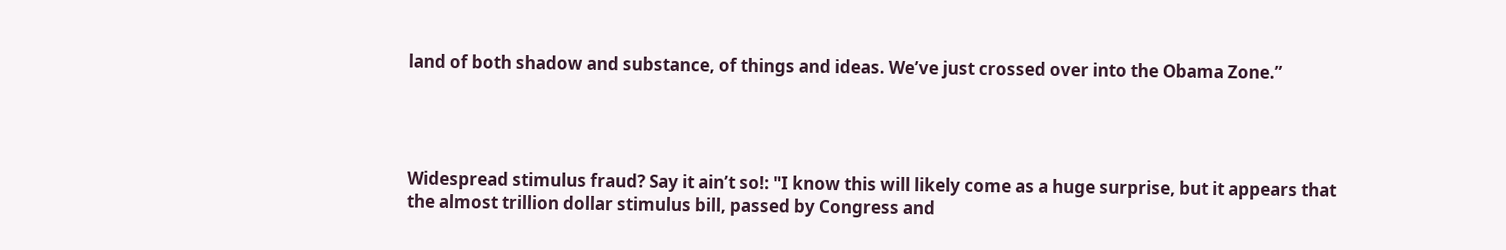land of both shadow and substance, of things and ideas. We’ve just crossed over into the Obama Zone.”




Widespread stimulus fraud? Say it ain’t so!: "I know this will likely come as a huge surprise, but it appears that the almost trillion dollar stimulus bill, passed by Congress and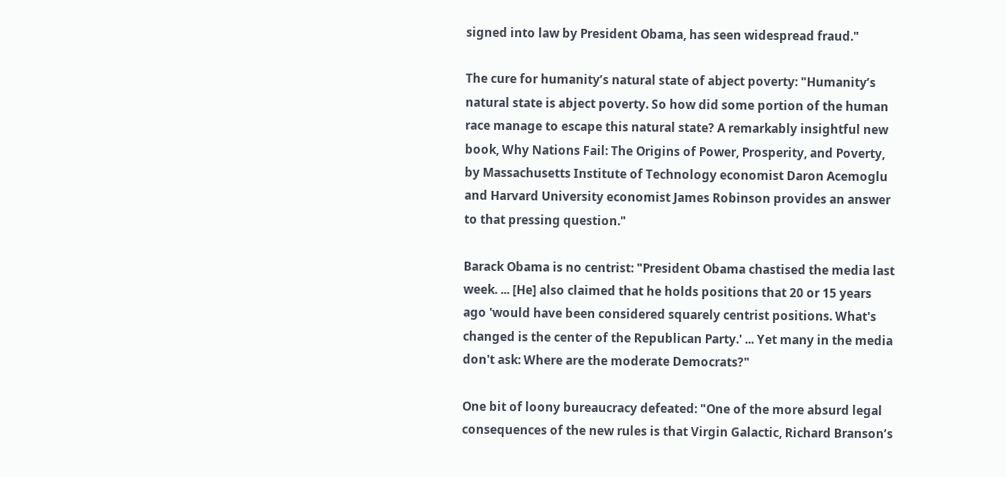signed into law by President Obama, has seen widespread fraud."

The cure for humanity’s natural state of abject poverty: "Humanity’s natural state is abject poverty. So how did some portion of the human race manage to escape this natural state? A remarkably insightful new book, Why Nations Fail: The Origins of Power, Prosperity, and Poverty, by Massachusetts Institute of Technology economist Daron Acemoglu and Harvard University economist James Robinson provides an answer to that pressing question."

Barack Obama is no centrist: "President Obama chastised the media last week. ... [He] also claimed that he holds positions that 20 or 15 years ago 'would have been considered squarely centrist positions. What's changed is the center of the Republican Party.' ... Yet many in the media don't ask: Where are the moderate Democrats?"

One bit of loony bureaucracy defeated: "One of the more absurd legal consequences of the new rules is that Virgin Galactic, Richard Branson’s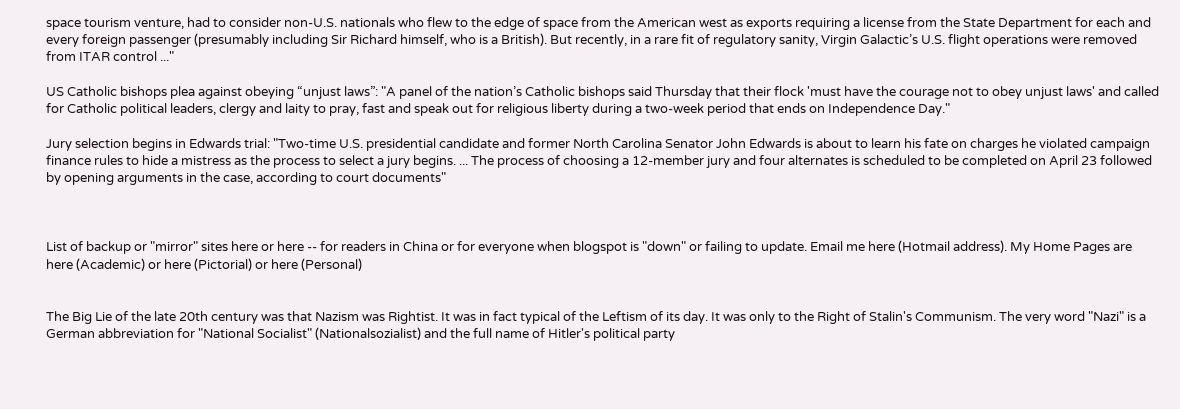space tourism venture, had to consider non-U.S. nationals who flew to the edge of space from the American west as exports requiring a license from the State Department for each and every foreign passenger (presumably including Sir Richard himself, who is a British). But recently, in a rare fit of regulatory sanity, Virgin Galactic’s U.S. flight operations were removed from ITAR control ..."

US Catholic bishops plea against obeying “unjust laws”: "A panel of the nation’s Catholic bishops said Thursday that their flock 'must have the courage not to obey unjust laws' and called for Catholic political leaders, clergy and laity to pray, fast and speak out for religious liberty during a two-week period that ends on Independence Day."

Jury selection begins in Edwards trial: "Two-time U.S. presidential candidate and former North Carolina Senator John Edwards is about to learn his fate on charges he violated campaign finance rules to hide a mistress as the process to select a jury begins. ... The process of choosing a 12-member jury and four alternates is scheduled to be completed on April 23 followed by opening arguments in the case, according to court documents"



List of backup or "mirror" sites here or here -- for readers in China or for everyone when blogspot is "down" or failing to update. Email me here (Hotmail address). My Home Pages are here (Academic) or here (Pictorial) or here (Personal)


The Big Lie of the late 20th century was that Nazism was Rightist. It was in fact typical of the Leftism of its day. It was only to the Right of Stalin's Communism. The very word "Nazi" is a German abbreviation for "National Socialist" (Nationalsozialist) and the full name of Hitler's political party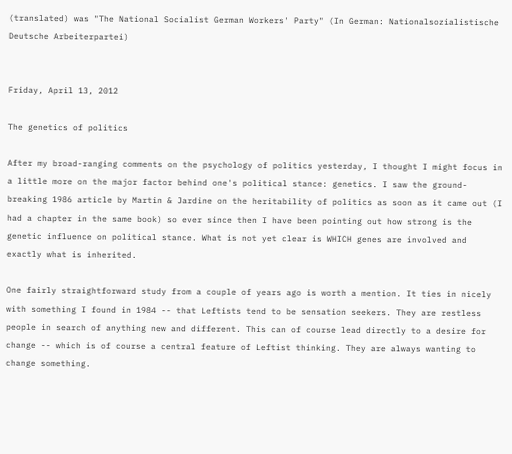(translated) was "The National Socialist German Workers' Party" (In German: Nationalsozialistische Deutsche Arbeiterpartei)


Friday, April 13, 2012

The genetics of politics

After my broad-ranging comments on the psychology of politics yesterday, I thought I might focus in a little more on the major factor behind one's political stance: genetics. I saw the ground-breaking 1986 article by Martin & Jardine on the heritability of politics as soon as it came out (I had a chapter in the same book) so ever since then I have been pointing out how strong is the genetic influence on political stance. What is not yet clear is WHICH genes are involved and exactly what is inherited.

One fairly straightforward study from a couple of years ago is worth a mention. It ties in nicely with something I found in 1984 -- that Leftists tend to be sensation seekers. They are restless people in search of anything new and different. This can of course lead directly to a desire for change -- which is of course a central feature of Leftist thinking. They are always wanting to change something.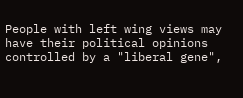People with left wing views may have their political opinions controlled by a "liberal gene",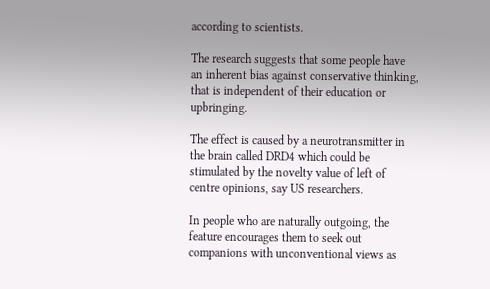according to scientists.

The research suggests that some people have an inherent bias against conservative thinking, that is independent of their education or upbringing.

The effect is caused by a neurotransmitter in the brain called DRD4 which could be stimulated by the novelty value of left of centre opinions, say US researchers.

In people who are naturally outgoing, the feature encourages them to seek out companions with unconventional views as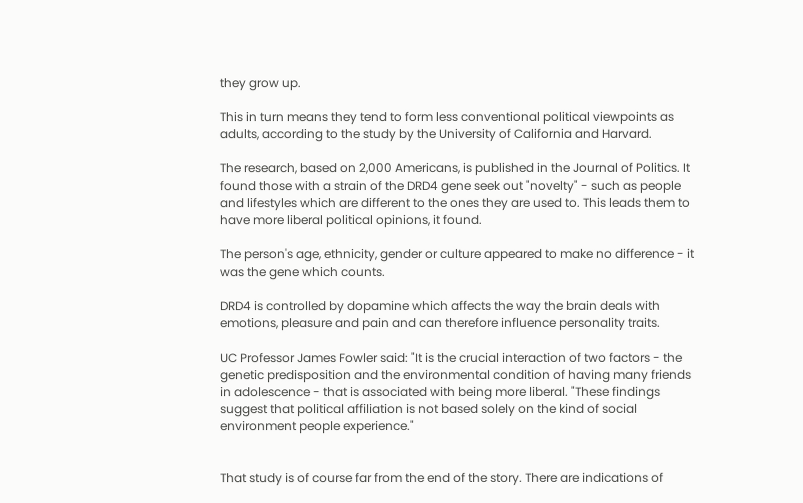they grow up.

This in turn means they tend to form less conventional political viewpoints as adults, according to the study by the University of California and Harvard.

The research, based on 2,000 Americans, is published in the Journal of Politics. It found those with a strain of the DRD4 gene seek out "novelty" - such as people and lifestyles which are different to the ones they are used to. This leads them to have more liberal political opinions, it found.

The person's age, ethnicity, gender or culture appeared to make no difference - it was the gene which counts.

DRD4 is controlled by dopamine which affects the way the brain deals with emotions, pleasure and pain and can therefore influence personality traits.

UC Professor James Fowler said: "It is the crucial interaction of two factors - the genetic predisposition and the environmental condition of having many friends in adolescence - that is associated with being more liberal. "These findings suggest that political affiliation is not based solely on the kind of social environment people experience."


That study is of course far from the end of the story. There are indications of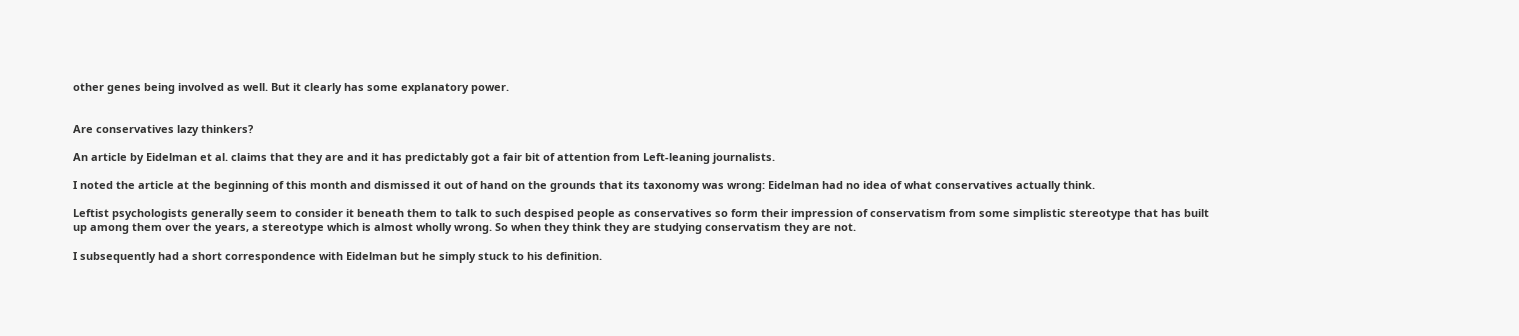other genes being involved as well. But it clearly has some explanatory power.


Are conservatives lazy thinkers?

An article by Eidelman et al. claims that they are and it has predictably got a fair bit of attention from Left-leaning journalists.

I noted the article at the beginning of this month and dismissed it out of hand on the grounds that its taxonomy was wrong: Eidelman had no idea of what conservatives actually think.

Leftist psychologists generally seem to consider it beneath them to talk to such despised people as conservatives so form their impression of conservatism from some simplistic stereotype that has built up among them over the years, a stereotype which is almost wholly wrong. So when they think they are studying conservatism they are not.

I subsequently had a short correspondence with Eidelman but he simply stuck to his definition.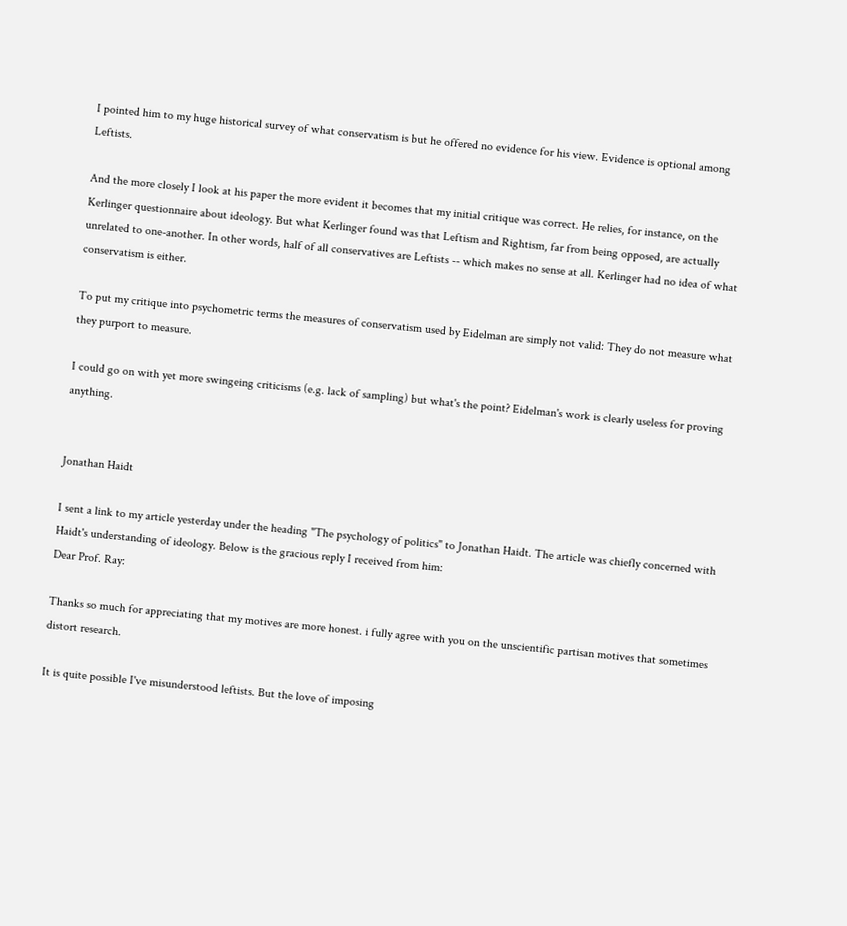I pointed him to my huge historical survey of what conservatism is but he offered no evidence for his view. Evidence is optional among Leftists.

And the more closely I look at his paper the more evident it becomes that my initial critique was correct. He relies, for instance, on the Kerlinger questionnaire about ideology. But what Kerlinger found was that Leftism and Rightism, far from being opposed, are actually unrelated to one-another. In other words, half of all conservatives are Leftists -- which makes no sense at all. Kerlinger had no idea of what conservatism is either.

To put my critique into psychometric terms the measures of conservatism used by Eidelman are simply not valid: They do not measure what they purport to measure.

I could go on with yet more swingeing criticisms (e.g. lack of sampling) but what's the point? Eidelman's work is clearly useless for proving anything.


Jonathan Haidt

I sent a link to my article yesterday under the heading "The psychology of politics" to Jonathan Haidt. The article was chiefly concerned with Haidt's understanding of ideology. Below is the gracious reply I received from him:
Dear Prof. Ray:

Thanks so much for appreciating that my motives are more honest. i fully agree with you on the unscientific partisan motives that sometimes distort research.

It is quite possible I've misunderstood leftists. But the love of imposing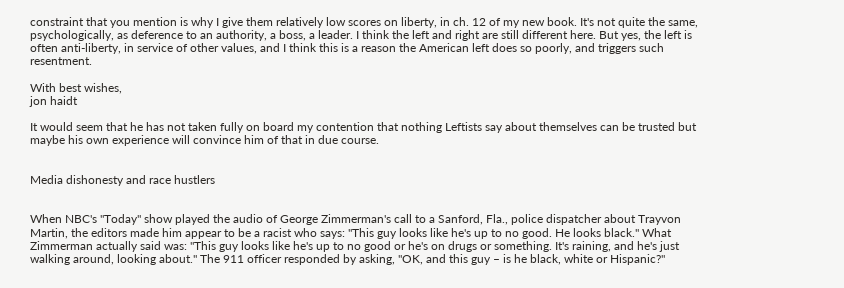constraint that you mention is why I give them relatively low scores on liberty, in ch. 12 of my new book. It's not quite the same, psychologically, as deference to an authority, a boss, a leader. I think the left and right are still different here. But yes, the left is often anti-liberty, in service of other values, and I think this is a reason the American left does so poorly, and triggers such resentment.

With best wishes,
jon haidt

It would seem that he has not taken fully on board my contention that nothing Leftists say about themselves can be trusted but maybe his own experience will convince him of that in due course.


Media dishonesty and race hustlers


When NBC's "Today" show played the audio of George Zimmerman's call to a Sanford, Fla., police dispatcher about Trayvon Martin, the editors made him appear to be a racist who says: "This guy looks like he's up to no good. He looks black." What Zimmerman actually said was: "This guy looks like he's up to no good or he's on drugs or something. It's raining, and he's just walking around, looking about." The 911 officer responded by asking, "OK, and this guy – is he black, white or Hispanic?"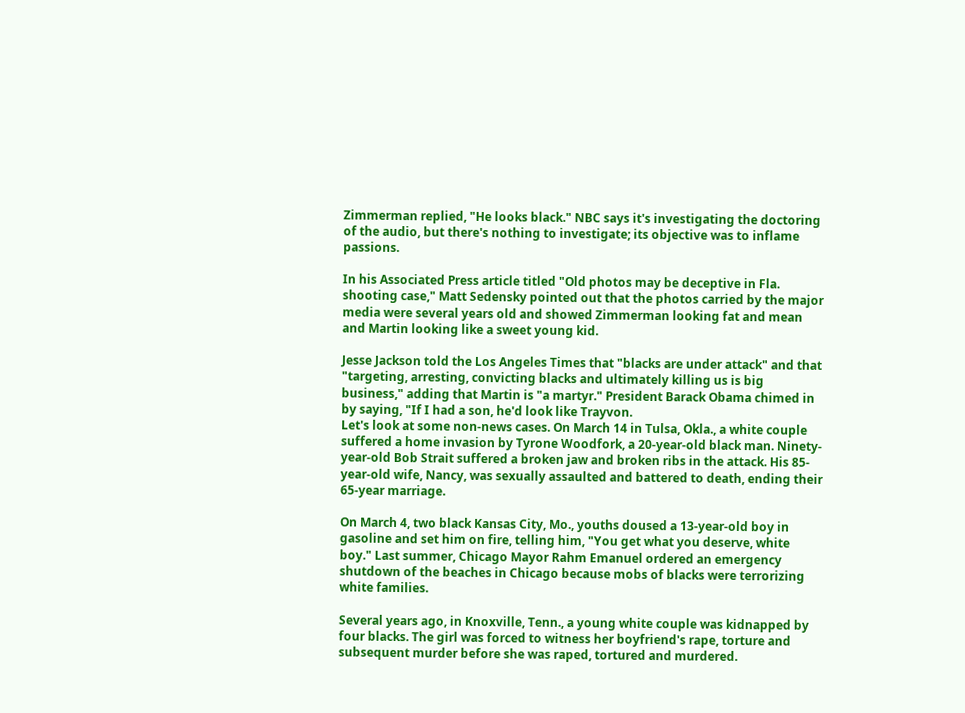Zimmerman replied, "He looks black." NBC says it's investigating the doctoring of the audio, but there's nothing to investigate; its objective was to inflame passions.

In his Associated Press article titled "Old photos may be deceptive in Fla. shooting case," Matt Sedensky pointed out that the photos carried by the major media were several years old and showed Zimmerman looking fat and mean and Martin looking like a sweet young kid.

Jesse Jackson told the Los Angeles Times that "blacks are under attack" and that "targeting, arresting, convicting blacks and ultimately killing us is big business," adding that Martin is "a martyr." President Barack Obama chimed in by saying, "If I had a son, he'd look like Trayvon.
Let's look at some non-news cases. On March 14 in Tulsa, Okla., a white couple suffered a home invasion by Tyrone Woodfork, a 20-year-old black man. Ninety-year-old Bob Strait suffered a broken jaw and broken ribs in the attack. His 85-year-old wife, Nancy, was sexually assaulted and battered to death, ending their 65-year marriage.

On March 4, two black Kansas City, Mo., youths doused a 13-year-old boy in gasoline and set him on fire, telling him, "You get what you deserve, white boy." Last summer, Chicago Mayor Rahm Emanuel ordered an emergency shutdown of the beaches in Chicago because mobs of blacks were terrorizing white families.

Several years ago, in Knoxville, Tenn., a young white couple was kidnapped by four blacks. The girl was forced to witness her boyfriend's rape, torture and subsequent murder before she was raped, tortured and murdered.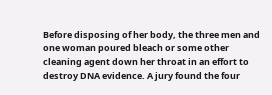Before disposing of her body, the three men and one woman poured bleach or some other cleaning agent down her throat in an effort to destroy DNA evidence. A jury found the four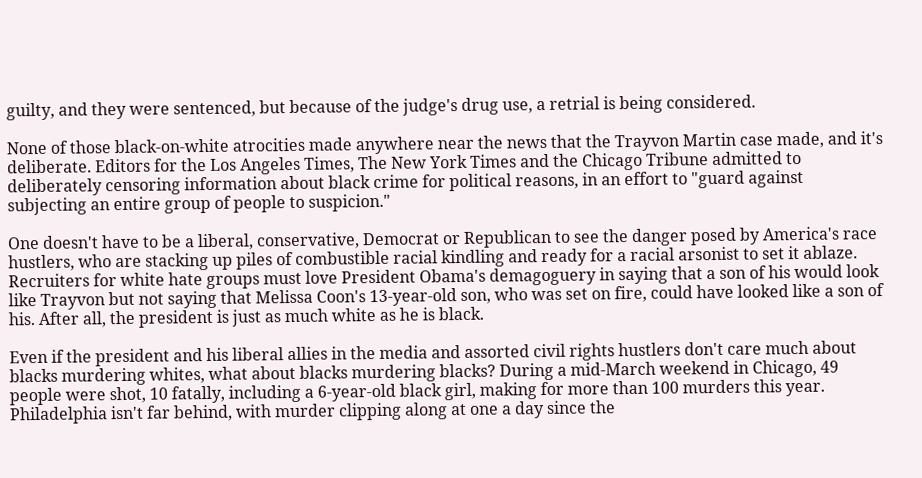guilty, and they were sentenced, but because of the judge's drug use, a retrial is being considered.

None of those black-on-white atrocities made anywhere near the news that the Trayvon Martin case made, and it's deliberate. Editors for the Los Angeles Times, The New York Times and the Chicago Tribune admitted to deliberately censoring information about black crime for political reasons, in an effort to "guard against subjecting an entire group of people to suspicion."

One doesn't have to be a liberal, conservative, Democrat or Republican to see the danger posed by America's race hustlers, who are stacking up piles of combustible racial kindling and ready for a racial arsonist to set it ablaze. Recruiters for white hate groups must love President Obama's demagoguery in saying that a son of his would look like Trayvon but not saying that Melissa Coon's 13-year-old son, who was set on fire, could have looked like a son of his. After all, the president is just as much white as he is black.

Even if the president and his liberal allies in the media and assorted civil rights hustlers don't care much about blacks murdering whites, what about blacks murdering blacks? During a mid-March weekend in Chicago, 49 people were shot, 10 fatally, including a 6-year-old black girl, making for more than 100 murders this year. Philadelphia isn't far behind, with murder clipping along at one a day since the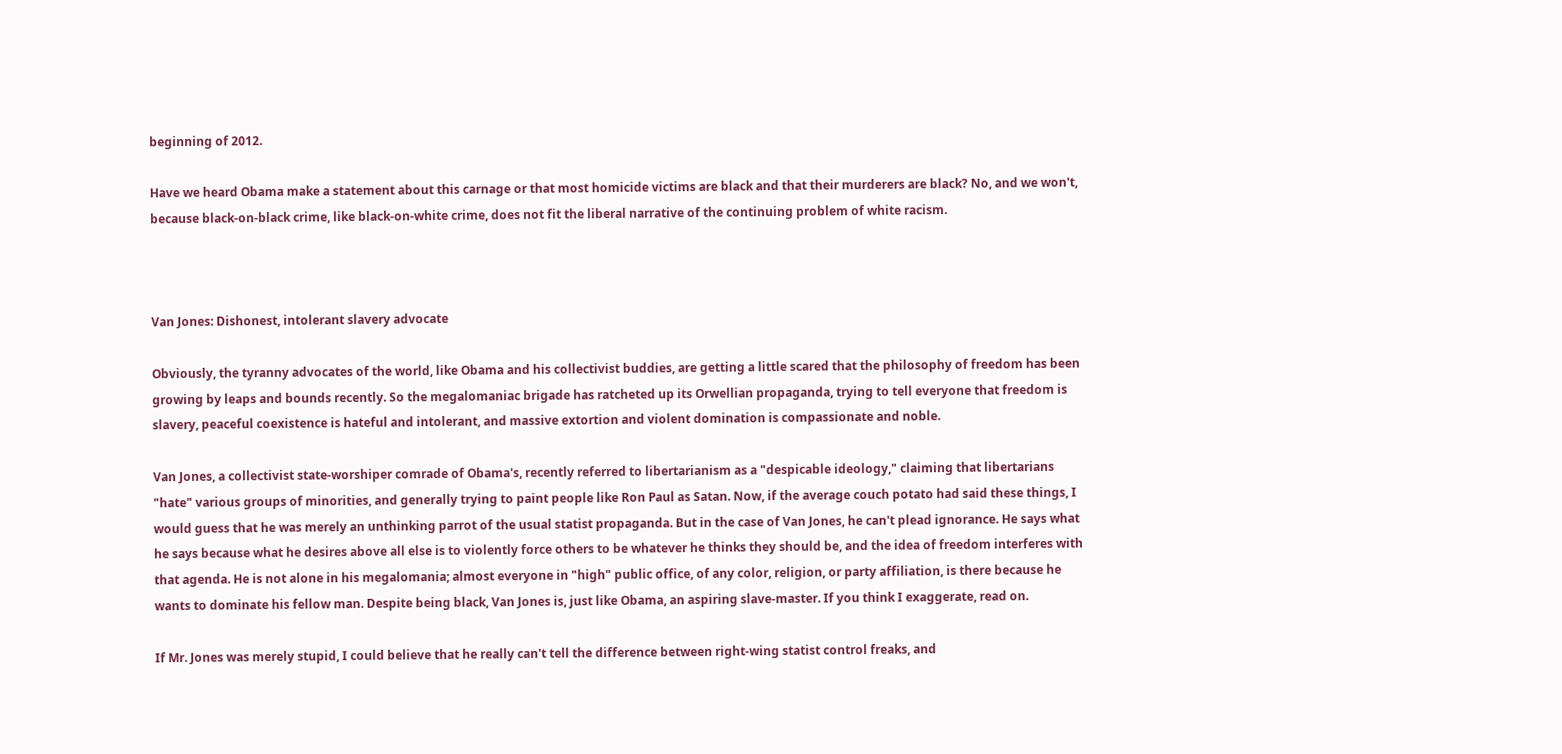beginning of 2012.

Have we heard Obama make a statement about this carnage or that most homicide victims are black and that their murderers are black? No, and we won't, because black-on-black crime, like black-on-white crime, does not fit the liberal narrative of the continuing problem of white racism.



Van Jones: Dishonest, intolerant slavery advocate

Obviously, the tyranny advocates of the world, like Obama and his collectivist buddies, are getting a little scared that the philosophy of freedom has been growing by leaps and bounds recently. So the megalomaniac brigade has ratcheted up its Orwellian propaganda, trying to tell everyone that freedom is slavery, peaceful coexistence is hateful and intolerant, and massive extortion and violent domination is compassionate and noble.

Van Jones, a collectivist state-worshiper comrade of Obama's, recently referred to libertarianism as a "despicable ideology," claiming that libertarians "hate" various groups of minorities, and generally trying to paint people like Ron Paul as Satan. Now, if the average couch potato had said these things, I would guess that he was merely an unthinking parrot of the usual statist propaganda. But in the case of Van Jones, he can't plead ignorance. He says what he says because what he desires above all else is to violently force others to be whatever he thinks they should be, and the idea of freedom interferes with that agenda. He is not alone in his megalomania; almost everyone in "high" public office, of any color, religion, or party affiliation, is there because he wants to dominate his fellow man. Despite being black, Van Jones is, just like Obama, an aspiring slave-master. If you think I exaggerate, read on.

If Mr. Jones was merely stupid, I could believe that he really can't tell the difference between right-wing statist control freaks, and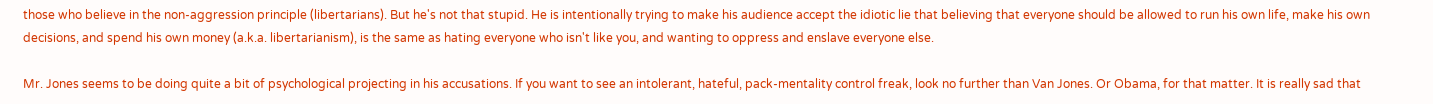those who believe in the non-aggression principle (libertarians). But he's not that stupid. He is intentionally trying to make his audience accept the idiotic lie that believing that everyone should be allowed to run his own life, make his own decisions, and spend his own money (a.k.a. libertarianism), is the same as hating everyone who isn't like you, and wanting to oppress and enslave everyone else.

Mr. Jones seems to be doing quite a bit of psychological projecting in his accusations. If you want to see an intolerant, hateful, pack-mentality control freak, look no further than Van Jones. Or Obama, for that matter. It is really sad that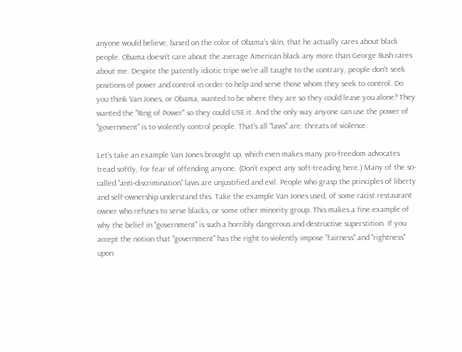anyone would believe, based on the color of Obama's skin, that he actually cares about black people. Obama doesn't care about the average American black any more than George Bush cares about me. Despite the patently idiotic tripe we're all taught to the contrary, people don't seek positions of power and control in order to help and serve those whom they seek to control. Do you think Van Jones, or Obama, wanted to be where they are so they could leave you alone? They wanted the "Ring of Power" so they could USE it. And the only way anyone can use the power of "government" is to violently control people. That's all "laws" are: threats of violence.

Let's take an example Van Jones brought up, which even makes many pro-freedom advocates tread softly, for fear of offending anyone. (Don't expect any soft-treading here.) Many of the so-called "anti-discrimination" laws are unjustified and evil. People who grasp the principles of liberty and self-ownership understand this. Take the example Van Jones used, of some racist restaurant owner who refuses to serve blacks, or some other minority group. This makes a fine example of why the belief in "government" is such a horribly dangerous and destructive superstition. If you accept the notion that "government" has the right to violently impose "fairness" and "rightness" upon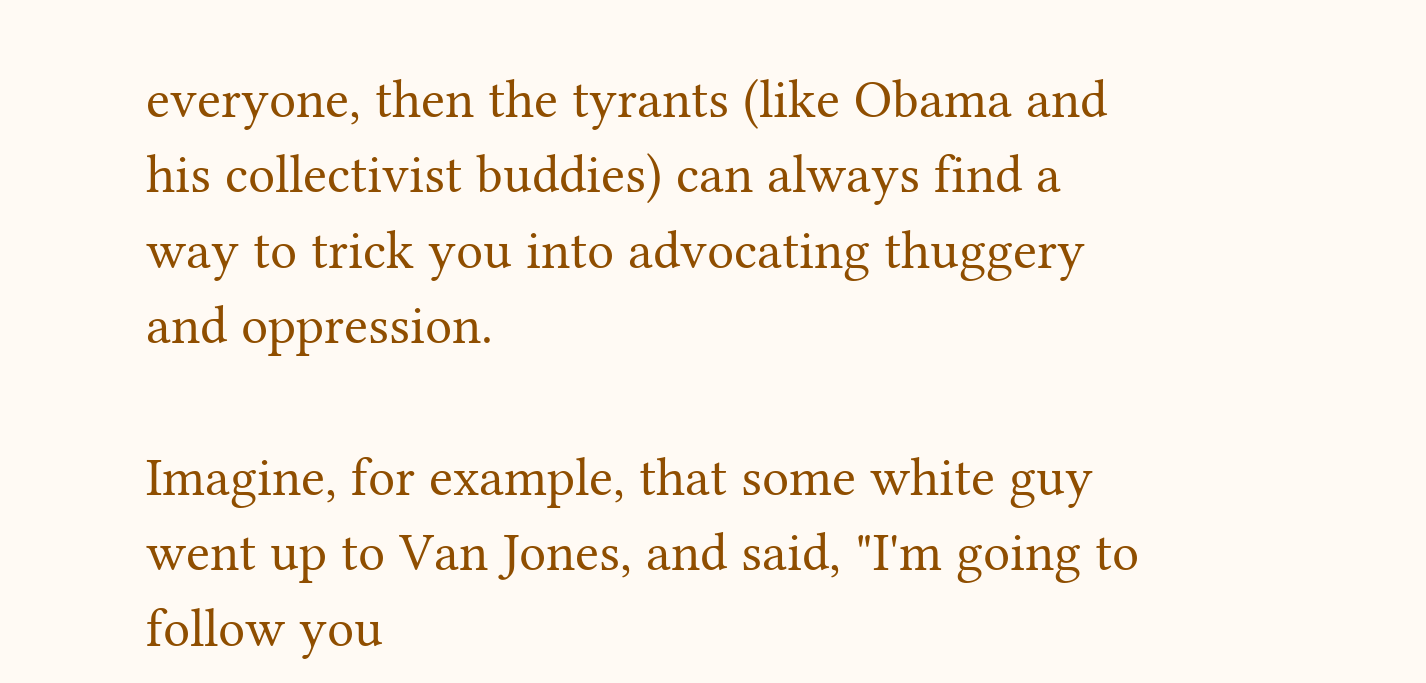everyone, then the tyrants (like Obama and his collectivist buddies) can always find a way to trick you into advocating thuggery and oppression.

Imagine, for example, that some white guy went up to Van Jones, and said, "I'm going to follow you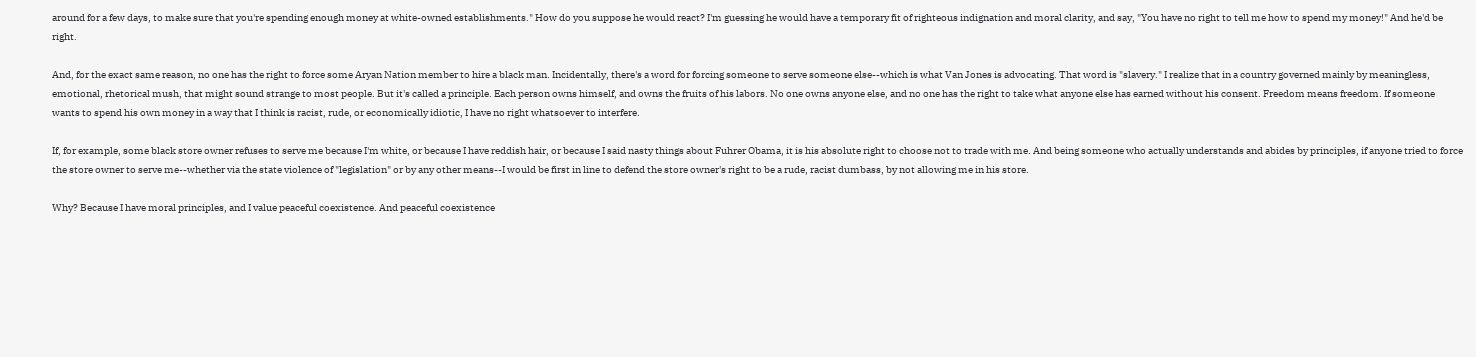around for a few days, to make sure that you're spending enough money at white-owned establishments." How do you suppose he would react? I'm guessing he would have a temporary fit of righteous indignation and moral clarity, and say, "You have no right to tell me how to spend my money!" And he'd be right.

And, for the exact same reason, no one has the right to force some Aryan Nation member to hire a black man. Incidentally, there's a word for forcing someone to serve someone else--which is what Van Jones is advocating. That word is "slavery." I realize that in a country governed mainly by meaningless, emotional, rhetorical mush, that might sound strange to most people. But it's called a principle. Each person owns himself, and owns the fruits of his labors. No one owns anyone else, and no one has the right to take what anyone else has earned without his consent. Freedom means freedom. If someone wants to spend his own money in a way that I think is racist, rude, or economically idiotic, I have no right whatsoever to interfere.

If, for example, some black store owner refuses to serve me because I'm white, or because I have reddish hair, or because I said nasty things about Fuhrer Obama, it is his absolute right to choose not to trade with me. And being someone who actually understands and abides by principles, if anyone tried to force the store owner to serve me--whether via the state violence of "legislation" or by any other means--I would be first in line to defend the store owner's right to be a rude, racist dumbass, by not allowing me in his store.

Why? Because I have moral principles, and I value peaceful coexistence. And peaceful coexistence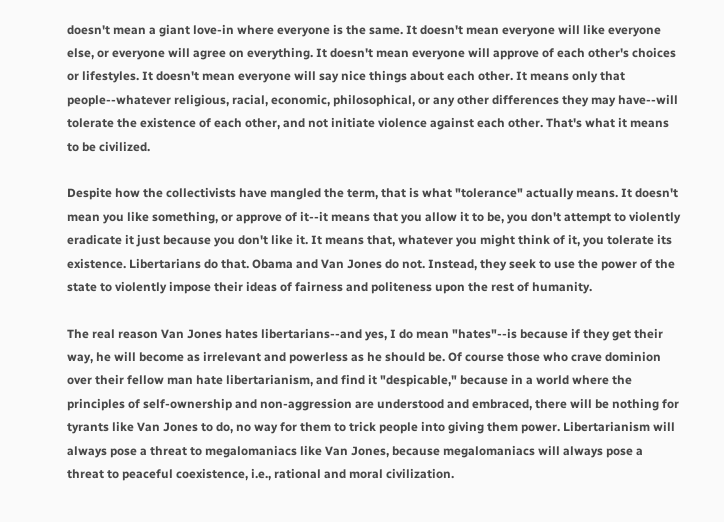doesn't mean a giant love-in where everyone is the same. It doesn't mean everyone will like everyone else, or everyone will agree on everything. It doesn't mean everyone will approve of each other's choices or lifestyles. It doesn't mean everyone will say nice things about each other. It means only that people--whatever religious, racial, economic, philosophical, or any other differences they may have--will tolerate the existence of each other, and not initiate violence against each other. That's what it means to be civilized.

Despite how the collectivists have mangled the term, that is what "tolerance" actually means. It doesn't mean you like something, or approve of it--it means that you allow it to be, you don't attempt to violently eradicate it just because you don't like it. It means that, whatever you might think of it, you tolerate its existence. Libertarians do that. Obama and Van Jones do not. Instead, they seek to use the power of the state to violently impose their ideas of fairness and politeness upon the rest of humanity.

The real reason Van Jones hates libertarians--and yes, I do mean "hates"--is because if they get their way, he will become as irrelevant and powerless as he should be. Of course those who crave dominion over their fellow man hate libertarianism, and find it "despicable," because in a world where the principles of self-ownership and non-aggression are understood and embraced, there will be nothing for tyrants like Van Jones to do, no way for them to trick people into giving them power. Libertarianism will always pose a threat to megalomaniacs like Van Jones, because megalomaniacs will always pose a threat to peaceful coexistence, i.e., rational and moral civilization.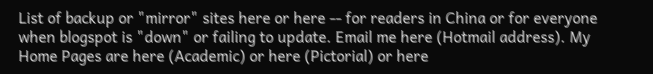List of backup or "mirror" sites here or here -- for readers in China or for everyone when blogspot is "down" or failing to update. Email me here (Hotmail address). My Home Pages are here (Academic) or here (Pictorial) or here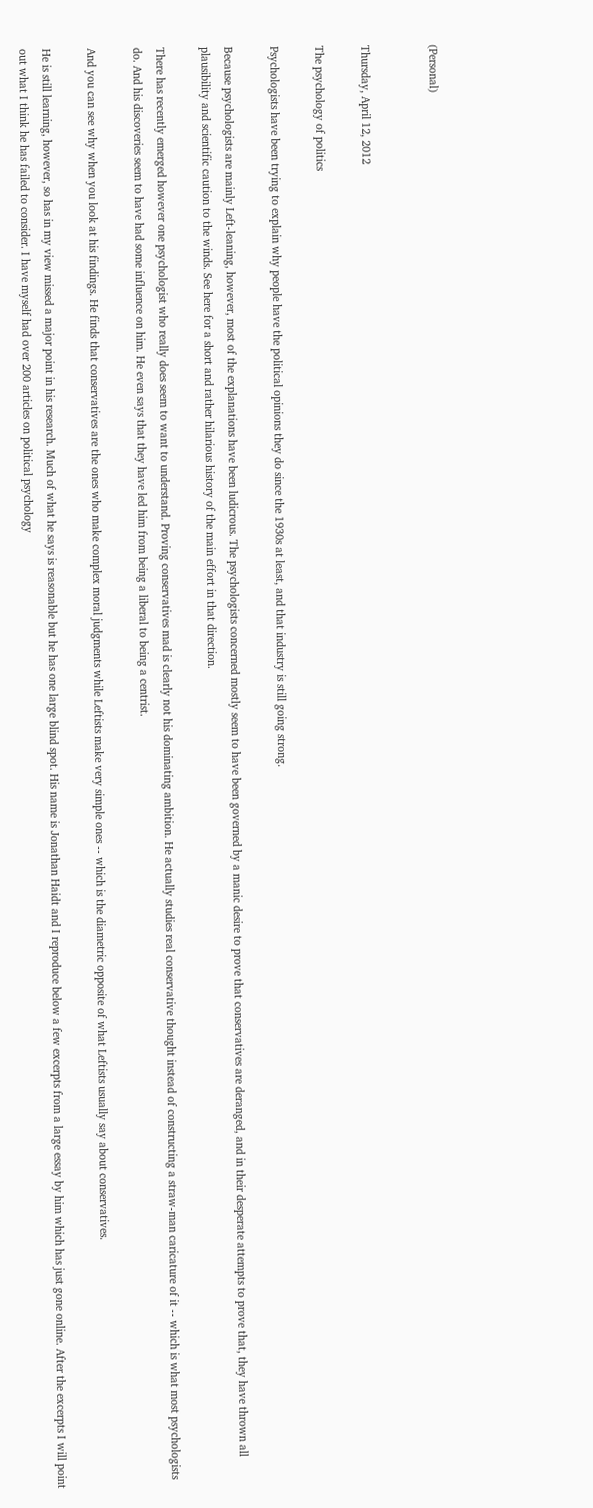(Personal)


Thursday, April 12, 2012

The psychology of politics

Psychologists have been trying to explain why people have the political opinions they do since the 1930s at least, and that industry is still going strong.

Because psychologists are mainly Left-leaning, however, most of the explanations have been ludicrous. The psychologists concerned mostly seem to have been governed by a manic desire to prove that conservatives are deranged, and in their desperate attempts to prove that, they have thrown all plausibility and scientific caution to the winds. See here for a short and rather hilarious history of the main effort in that direction.

There has recently emerged however one psychologist who really does seem to want to understand. Proving conservatives mad is clearly not his dominating ambition. He actually studies real conservative thought instead of constructing a straw-man caricature of it -- which is what most psychologists do. And his discoveries seem to have had some influence on him. He even says that they have led him from being a liberal to being a centrist.

And you can see why when you look at his findings. He finds that conservatives are the ones who make complex moral judgments while Leftists make very simple ones -- which is the diametric opposite of what Leftists usually say about conservatives.

He is still learning, however, so has in my view missed a major point in his research. Much of what he says is reasonable but he has one large blind spot. His name is Jonathan Haidt and I reproduce below a few excerpts from a large essay by him which has just gone online. After the excerpts I will point out what I think he has failed to consider. I have myself had over 200 articles on political psychology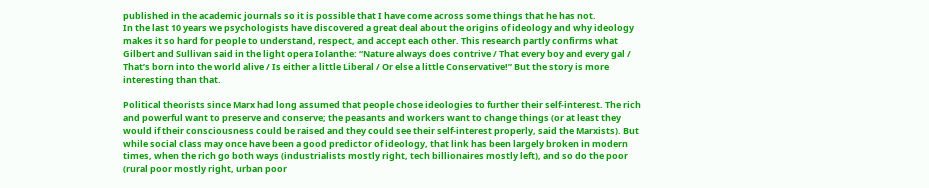published in the academic journals so it is possible that I have come across some things that he has not.
In the last 10 years we psychologists have discovered a great deal about the origins of ideology and why ideology makes it so hard for people to understand, respect, and accept each other. This research partly confirms what Gilbert and Sullivan said in the light opera Iolanthe: “Nature always does contrive / That every boy and every gal / That’s born into the world alive / Is either a little Liberal / Or else a little Conservative!” But the story is more interesting than that.

Political theorists since Marx had long assumed that people chose ideologies to further their self-interest. The rich and powerful want to preserve and conserve; the peasants and workers want to change things (or at least they would if their consciousness could be raised and they could see their self-interest properly, said the Marxists). But while social class may once have been a good predictor of ideology, that link has been largely broken in modern times, when the rich go both ways (industrialists mostly right, tech billionaires mostly left), and so do the poor (rural poor mostly right, urban poor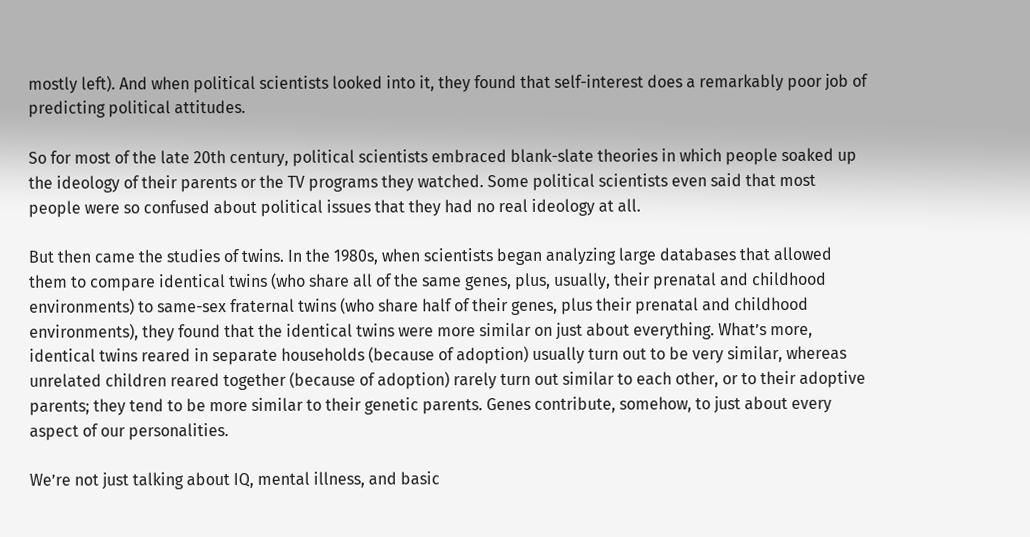mostly left). And when political scientists looked into it, they found that self-interest does a remarkably poor job of predicting political attitudes.

So for most of the late 20th century, political scientists embraced blank-slate theories in which people soaked up the ideology of their parents or the TV programs they watched. Some political scientists even said that most people were so confused about political issues that they had no real ideology at all.

But then came the studies of twins. In the 1980s, when scientists began analyzing large databases that allowed them to compare identical twins (who share all of the same genes, plus, usually, their prenatal and childhood environments) to same-sex fraternal twins (who share half of their genes, plus their prenatal and childhood environments), they found that the identical twins were more similar on just about everything. What’s more, identical twins reared in separate households (because of adoption) usually turn out to be very similar, whereas unrelated children reared together (because of adoption) rarely turn out similar to each other, or to their adoptive parents; they tend to be more similar to their genetic parents. Genes contribute, somehow, to just about every aspect of our personalities.

We’re not just talking about IQ, mental illness, and basic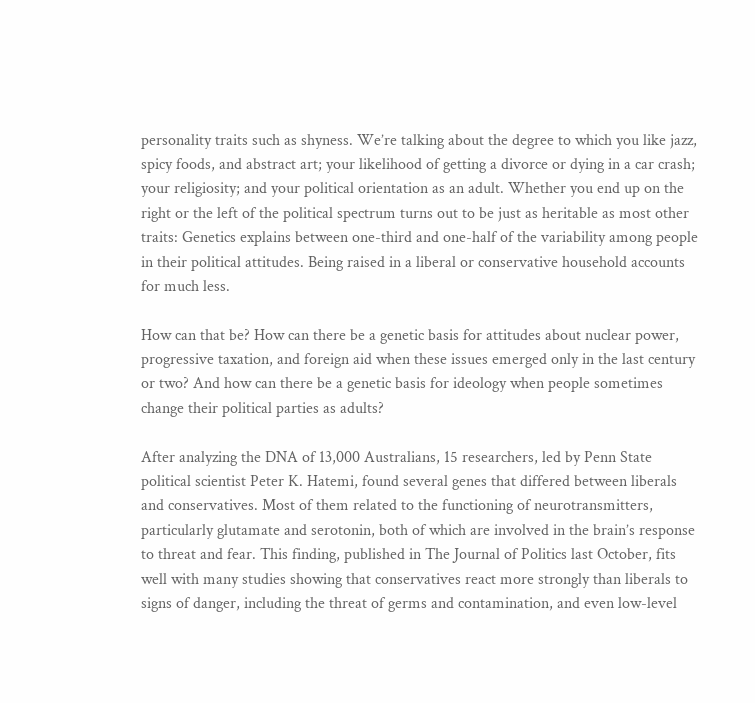personality traits such as shyness. We’re talking about the degree to which you like jazz, spicy foods, and abstract art; your likelihood of getting a divorce or dying in a car crash; your religiosity; and your political orientation as an adult. Whether you end up on the right or the left of the political spectrum turns out to be just as heritable as most other traits: Genetics explains between one-third and one-half of the variability among people in their political attitudes. Being raised in a liberal or conservative household accounts for much less.

How can that be? How can there be a genetic basis for attitudes about nuclear power, progressive taxation, and foreign aid when these issues emerged only in the last century or two? And how can there be a genetic basis for ideology when people sometimes change their political parties as adults?

After analyzing the DNA of 13,000 Australians, 15 researchers, led by Penn State political scientist Peter K. Hatemi, found several genes that differed between liberals and conservatives. Most of them related to the functioning of neurotransmitters, particularly glutamate and serotonin, both of which are involved in the brain’s response to threat and fear. This finding, published in The Journal of Politics last October, fits well with many studies showing that conservatives react more strongly than liberals to signs of danger, including the threat of germs and contamination, and even low-level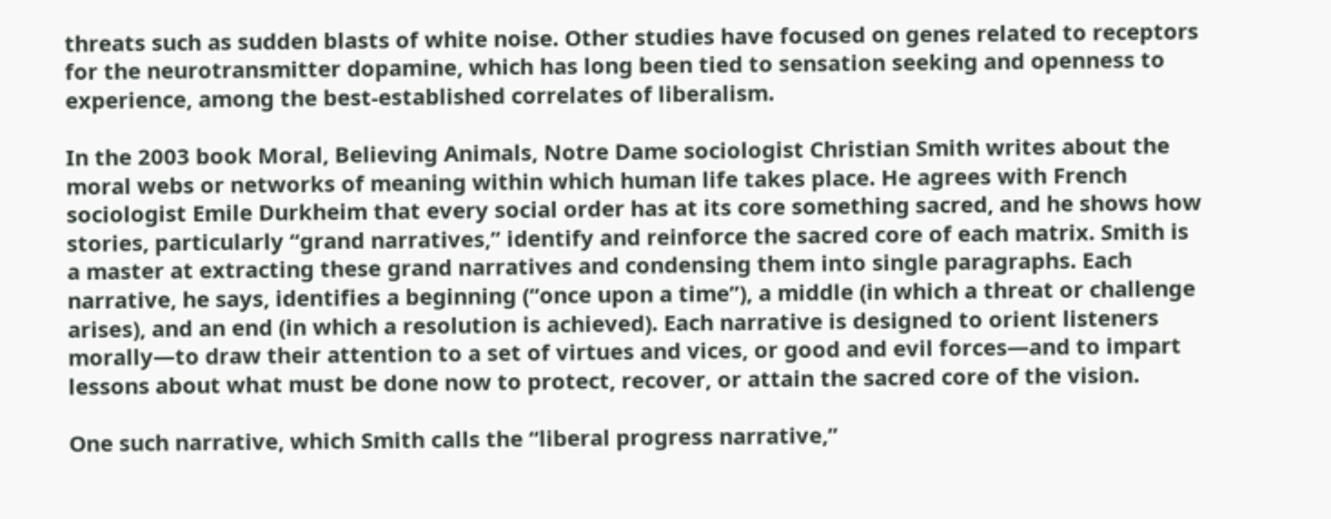threats such as sudden blasts of white noise. Other studies have focused on genes related to receptors for the neurotransmitter dopamine, which has long been tied to sensation seeking and openness to experience, among the best-established correlates of liberalism.

In the 2003 book Moral, Believing Animals, Notre Dame sociologist Christian Smith writes about the moral webs or networks of meaning within which human life takes place. He agrees with French sociologist Emile Durkheim that every social order has at its core something sacred, and he shows how stories, particularly “grand narratives,” identify and reinforce the sacred core of each matrix. Smith is a master at extracting these grand narratives and condensing them into single paragraphs. Each narrative, he says, identifies a beginning (“once upon a time”), a middle (in which a threat or challenge arises), and an end (in which a resolution is achieved). Each narrative is designed to orient listeners morally—to draw their attention to a set of virtues and vices, or good and evil forces—and to impart lessons about what must be done now to protect, recover, or attain the sacred core of the vision.

One such narrative, which Smith calls the “liberal progress narrative,”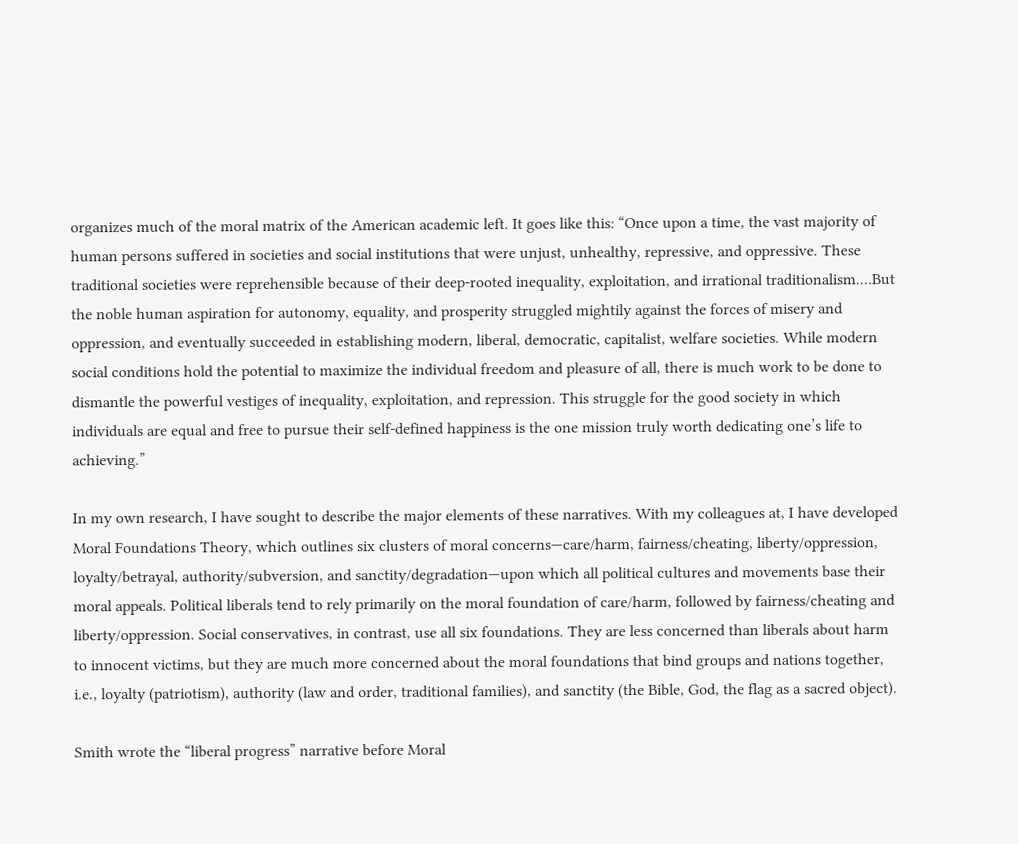organizes much of the moral matrix of the American academic left. It goes like this: “Once upon a time, the vast majority of human persons suffered in societies and social institutions that were unjust, unhealthy, repressive, and oppressive. These traditional societies were reprehensible because of their deep-rooted inequality, exploitation, and irrational traditionalism.…But the noble human aspiration for autonomy, equality, and prosperity struggled mightily against the forces of misery and oppression, and eventually succeeded in establishing modern, liberal, democratic, capitalist, welfare societies. While modern social conditions hold the potential to maximize the individual freedom and pleasure of all, there is much work to be done to dismantle the powerful vestiges of inequality, exploitation, and repression. This struggle for the good society in which individuals are equal and free to pursue their self-defined happiness is the one mission truly worth dedicating one’s life to achieving.”

In my own research, I have sought to describe the major elements of these narratives. With my colleagues at, I have developed Moral Foundations Theory, which outlines six clusters of moral concerns—care/harm, fairness/cheating, liberty/oppression, loyalty/betrayal, authority/subversion, and sanctity/degradation—upon which all political cultures and movements base their moral appeals. Political liberals tend to rely primarily on the moral foundation of care/harm, followed by fairness/cheating and liberty/oppression. Social conservatives, in contrast, use all six foundations. They are less concerned than liberals about harm to innocent victims, but they are much more concerned about the moral foundations that bind groups and nations together, i.e., loyalty (patriotism), authority (law and order, traditional families), and sanctity (the Bible, God, the flag as a sacred object).

Smith wrote the “liberal progress” narrative before Moral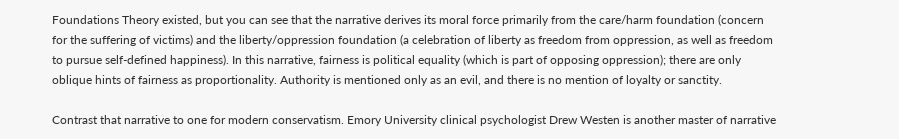Foundations Theory existed, but you can see that the narrative derives its moral force primarily from the care/harm foundation (concern for the suffering of victims) and the liberty/oppression foundation (a celebration of liberty as freedom from oppression, as well as freedom to pursue self-defined happiness). In this narrative, fairness is political equality (which is part of opposing oppression); there are only oblique hints of fairness as proportionality. Authority is mentioned only as an evil, and there is no mention of loyalty or sanctity.

Contrast that narrative to one for modern conservatism. Emory University clinical psychologist Drew Westen is another master of narrative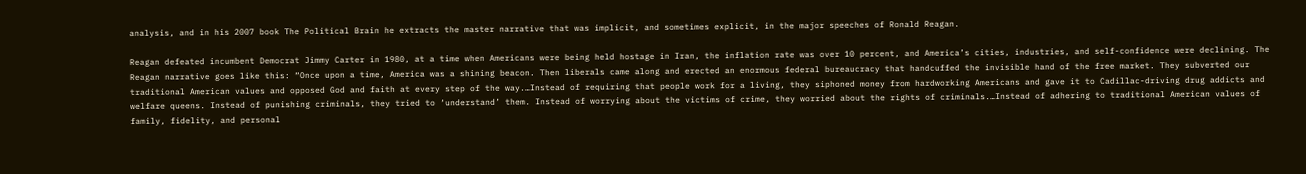analysis, and in his 2007 book The Political Brain he extracts the master narrative that was implicit, and sometimes explicit, in the major speeches of Ronald Reagan.

Reagan defeated incumbent Democrat Jimmy Carter in 1980, at a time when Americans were being held hostage in Iran, the inflation rate was over 10 percent, and America’s cities, industries, and self-confidence were declining. The Reagan narrative goes like this: “Once upon a time, America was a shining beacon. Then liberals came along and erected an enormous federal bureaucracy that handcuffed the invisible hand of the free market. They subverted our traditional American values and opposed God and faith at every step of the way.…Instead of requiring that people work for a living, they siphoned money from hardworking Americans and gave it to Cadillac-driving drug addicts and welfare queens. Instead of punishing criminals, they tried to ‘understand’ them. Instead of worrying about the victims of crime, they worried about the rights of criminals.…Instead of adhering to traditional American values of family, fidelity, and personal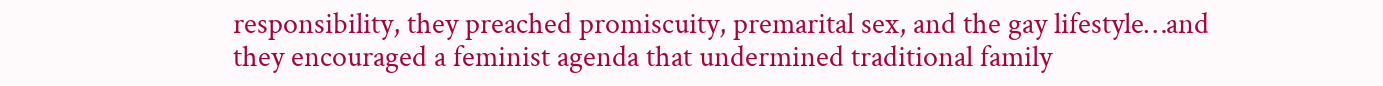responsibility, they preached promiscuity, premarital sex, and the gay lifestyle…and they encouraged a feminist agenda that undermined traditional family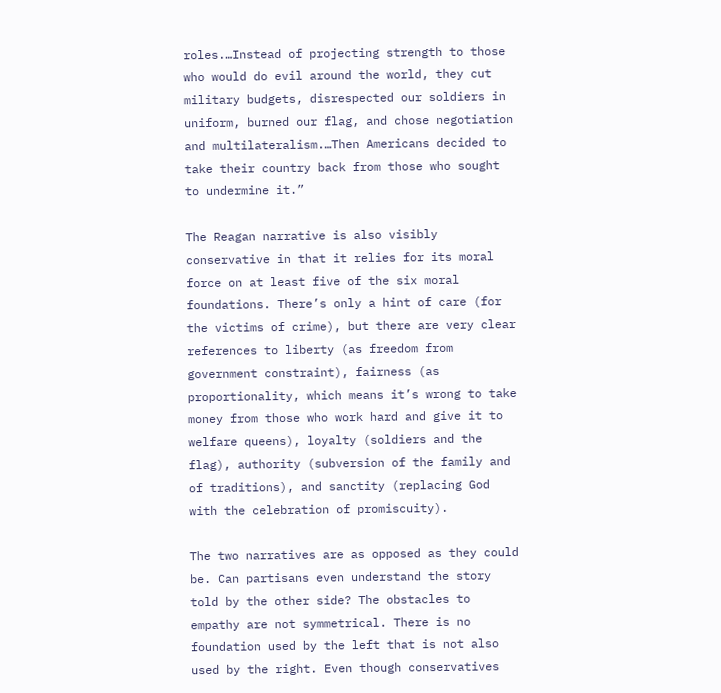roles.…Instead of projecting strength to those who would do evil around the world, they cut military budgets, disrespected our soldiers in uniform, burned our flag, and chose negotiation and multilateralism.…Then Americans decided to take their country back from those who sought to undermine it.”

The Reagan narrative is also visibly conservative in that it relies for its moral force on at least five of the six moral foundations. There’s only a hint of care (for the victims of crime), but there are very clear references to liberty (as freedom from government constraint), fairness (as proportionality, which means it’s wrong to take money from those who work hard and give it to welfare queens), loyalty (soldiers and the flag), authority (subversion of the family and of traditions), and sanctity (replacing God with the celebration of promiscuity).

The two narratives are as opposed as they could be. Can partisans even understand the story told by the other side? The obstacles to empathy are not symmetrical. There is no foundation used by the left that is not also used by the right. Even though conservatives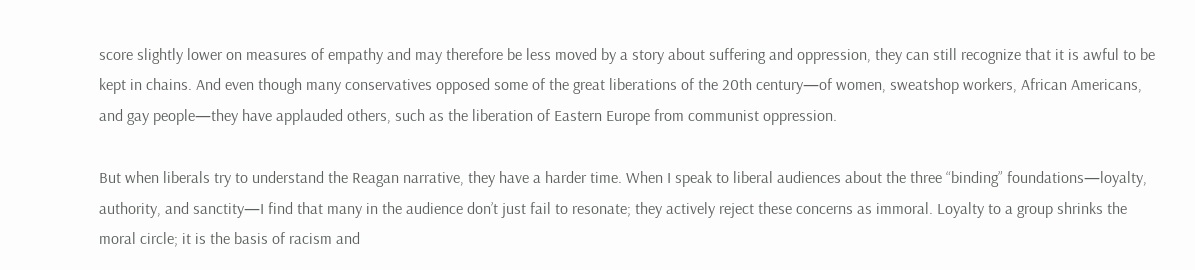score slightly lower on measures of empathy and may therefore be less moved by a story about suffering and oppression, they can still recognize that it is awful to be kept in chains. And even though many conservatives opposed some of the great liberations of the 20th century—of women, sweatshop workers, African Americans, and gay people—they have applauded others, such as the liberation of Eastern Europe from communist oppression.

But when liberals try to understand the Reagan narrative, they have a harder time. When I speak to liberal audiences about the three “binding” foundations—loyalty, authority, and sanctity—I find that many in the audience don’t just fail to resonate; they actively reject these concerns as immoral. Loyalty to a group shrinks the moral circle; it is the basis of racism and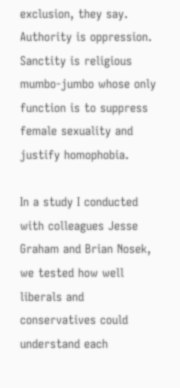exclusion, they say. Authority is oppression. Sanctity is religious mumbo-jumbo whose only function is to suppress female sexuality and justify homophobia.

In a study I conducted with colleagues Jesse Graham and Brian Nosek, we tested how well liberals and conservatives could understand each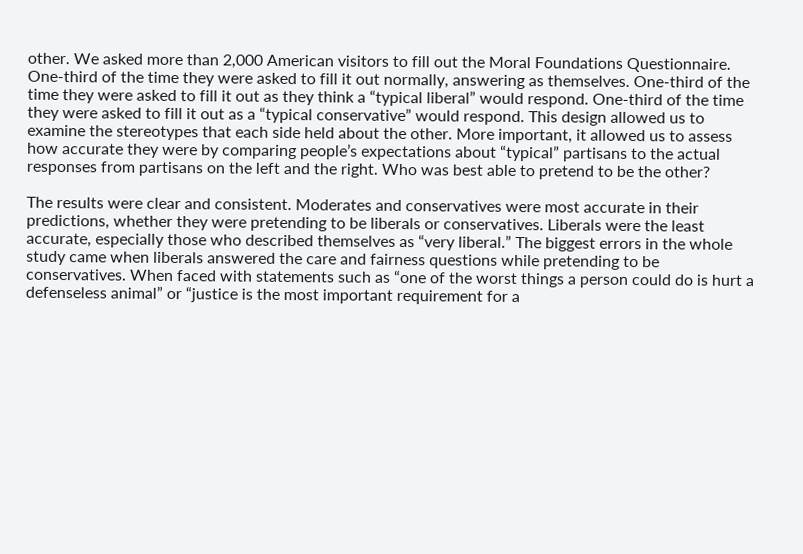other. We asked more than 2,000 American visitors to fill out the Moral Foundations Questionnaire. One-third of the time they were asked to fill it out normally, answering as themselves. One-third of the time they were asked to fill it out as they think a “typical liberal” would respond. One-third of the time they were asked to fill it out as a “typical conservative” would respond. This design allowed us to examine the stereotypes that each side held about the other. More important, it allowed us to assess how accurate they were by comparing people’s expectations about “typical” partisans to the actual responses from partisans on the left and the right. Who was best able to pretend to be the other?

The results were clear and consistent. Moderates and conservatives were most accurate in their predictions, whether they were pretending to be liberals or conservatives. Liberals were the least accurate, especially those who described themselves as “very liberal.” The biggest errors in the whole study came when liberals answered the care and fairness questions while pretending to be conservatives. When faced with statements such as “one of the worst things a person could do is hurt a defenseless animal” or “justice is the most important requirement for a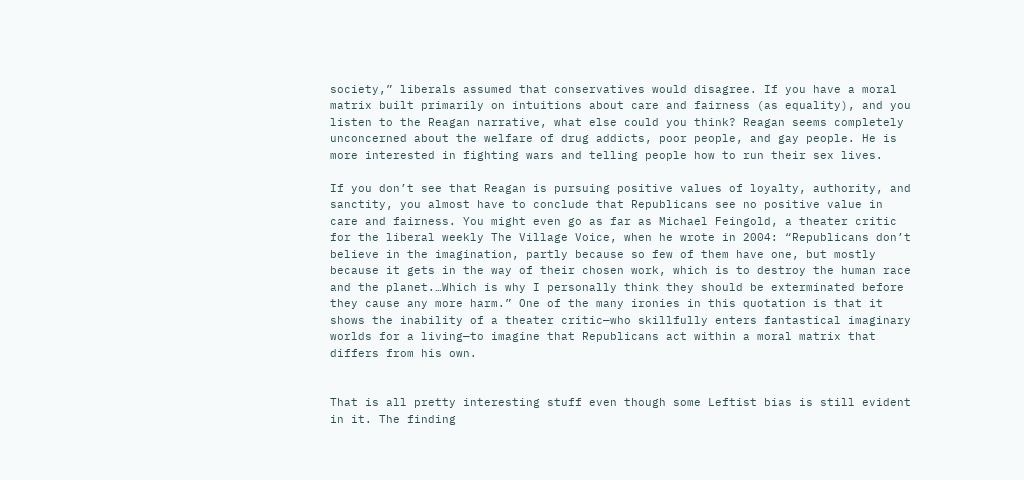society,” liberals assumed that conservatives would disagree. If you have a moral matrix built primarily on intuitions about care and fairness (as equality), and you listen to the Reagan narrative, what else could you think? Reagan seems completely unconcerned about the welfare of drug addicts, poor people, and gay people. He is more interested in fighting wars and telling people how to run their sex lives.

If you don’t see that Reagan is pursuing positive values of loyalty, authority, and sanctity, you almost have to conclude that Republicans see no positive value in care and fairness. You might even go as far as Michael Feingold, a theater critic for the liberal weekly The Village Voice, when he wrote in 2004: “Republicans don’t believe in the imagination, partly because so few of them have one, but mostly because it gets in the way of their chosen work, which is to destroy the human race and the planet.…Which is why I personally think they should be exterminated before they cause any more harm.” One of the many ironies in this quotation is that it shows the inability of a theater critic—who skillfully enters fantastical imaginary worlds for a living—to imagine that Republicans act within a moral matrix that differs from his own.


That is all pretty interesting stuff even though some Leftist bias is still evident in it. The finding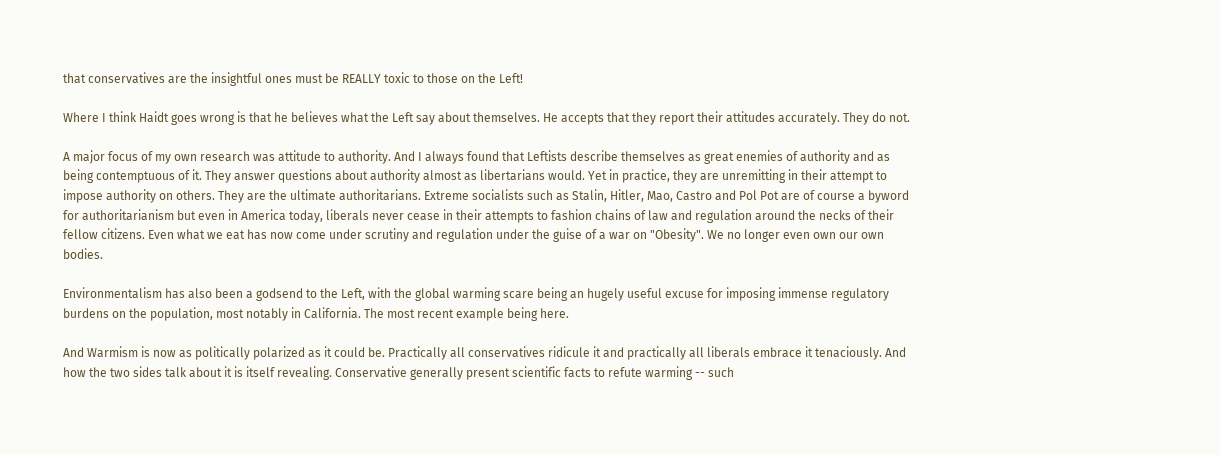that conservatives are the insightful ones must be REALLY toxic to those on the Left!

Where I think Haidt goes wrong is that he believes what the Left say about themselves. He accepts that they report their attitudes accurately. They do not.

A major focus of my own research was attitude to authority. And I always found that Leftists describe themselves as great enemies of authority and as being contemptuous of it. They answer questions about authority almost as libertarians would. Yet in practice, they are unremitting in their attempt to impose authority on others. They are the ultimate authoritarians. Extreme socialists such as Stalin, Hitler, Mao, Castro and Pol Pot are of course a byword for authoritarianism but even in America today, liberals never cease in their attempts to fashion chains of law and regulation around the necks of their fellow citizens. Even what we eat has now come under scrutiny and regulation under the guise of a war on "Obesity". We no longer even own our own bodies.

Environmentalism has also been a godsend to the Left, with the global warming scare being an hugely useful excuse for imposing immense regulatory burdens on the population, most notably in California. The most recent example being here.

And Warmism is now as politically polarized as it could be. Practically all conservatives ridicule it and practically all liberals embrace it tenaciously. And how the two sides talk about it is itself revealing. Conservative generally present scientific facts to refute warming -- such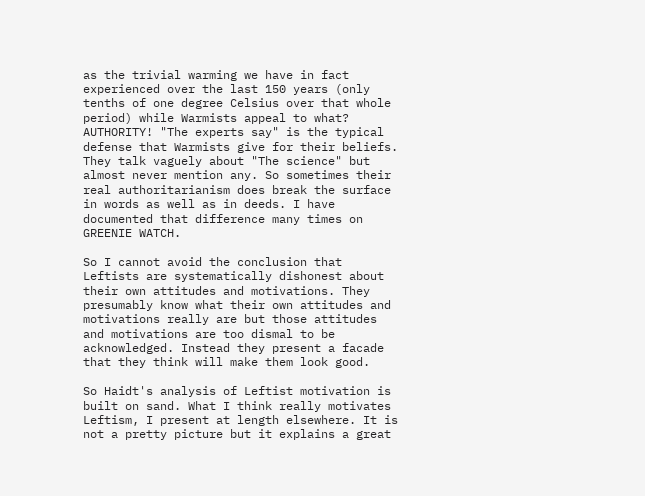as the trivial warming we have in fact experienced over the last 150 years (only tenths of one degree Celsius over that whole period) while Warmists appeal to what? AUTHORITY! "The experts say" is the typical defense that Warmists give for their beliefs. They talk vaguely about "The science" but almost never mention any. So sometimes their real authoritarianism does break the surface in words as well as in deeds. I have documented that difference many times on GREENIE WATCH.

So I cannot avoid the conclusion that Leftists are systematically dishonest about their own attitudes and motivations. They presumably know what their own attitudes and motivations really are but those attitudes and motivations are too dismal to be acknowledged. Instead they present a facade that they think will make them look good.

So Haidt's analysis of Leftist motivation is built on sand. What I think really motivates Leftism, I present at length elsewhere. It is not a pretty picture but it explains a great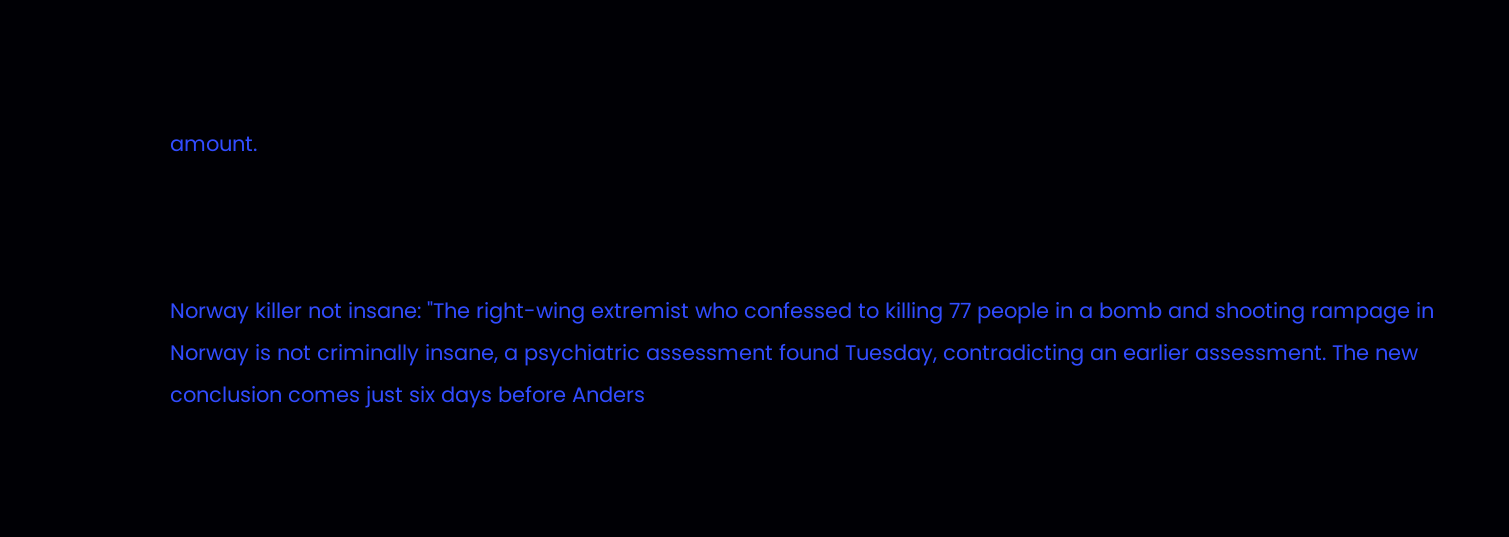amount.



Norway killer not insane: "The right-wing extremist who confessed to killing 77 people in a bomb and shooting rampage in Norway is not criminally insane, a psychiatric assessment found Tuesday, contradicting an earlier assessment. The new conclusion comes just six days before Anders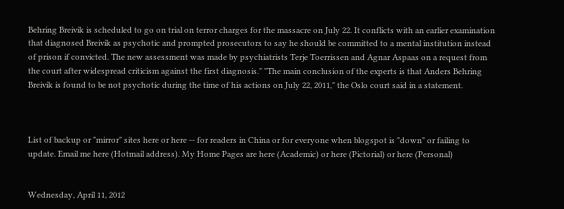Behring Breivik is scheduled to go on trial on terror charges for the massacre on July 22. It conflicts with an earlier examination that diagnosed Breivik as psychotic and prompted prosecutors to say he should be committed to a mental institution instead of prison if convicted. The new assessment was made by psychiatrists Terje Toerrissen and Agnar Aspaas on a request from the court after widespread criticism against the first diagnosis." "The main conclusion of the experts is that Anders Behring Breivik is found to be not psychotic during the time of his actions on July 22, 2011," the Oslo court said in a statement.



List of backup or "mirror" sites here or here -- for readers in China or for everyone when blogspot is "down" or failing to update. Email me here (Hotmail address). My Home Pages are here (Academic) or here (Pictorial) or here (Personal)


Wednesday, April 11, 2012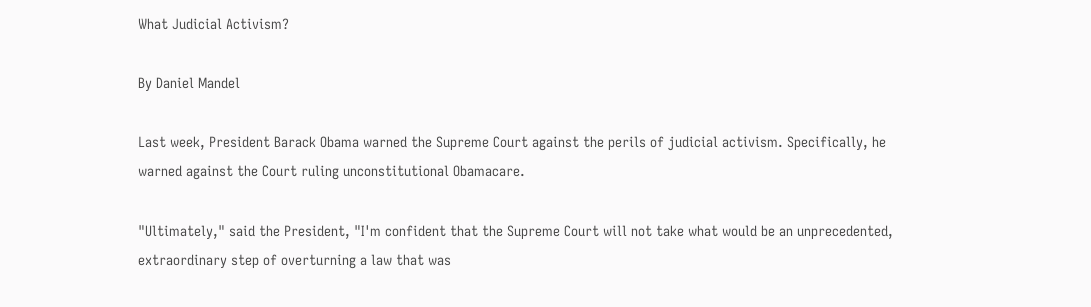What Judicial Activism?

By Daniel Mandel

Last week, President Barack Obama warned the Supreme Court against the perils of judicial activism. Specifically, he warned against the Court ruling unconstitutional Obamacare.

"Ultimately," said the President, "I'm confident that the Supreme Court will not take what would be an unprecedented, extraordinary step of overturning a law that was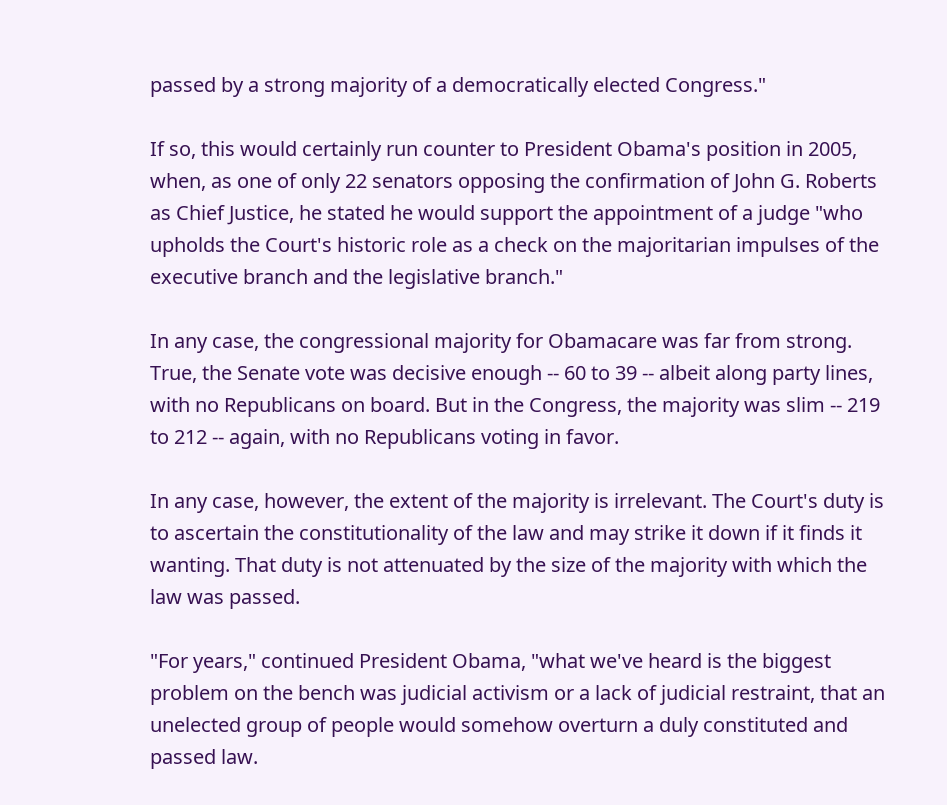passed by a strong majority of a democratically elected Congress."

If so, this would certainly run counter to President Obama's position in 2005, when, as one of only 22 senators opposing the confirmation of John G. Roberts as Chief Justice, he stated he would support the appointment of a judge "who upholds the Court's historic role as a check on the majoritarian impulses of the executive branch and the legislative branch."

In any case, the congressional majority for Obamacare was far from strong. True, the Senate vote was decisive enough -- 60 to 39 -- albeit along party lines, with no Republicans on board. But in the Congress, the majority was slim -- 219 to 212 -- again, with no Republicans voting in favor.

In any case, however, the extent of the majority is irrelevant. The Court's duty is to ascertain the constitutionality of the law and may strike it down if it finds it wanting. That duty is not attenuated by the size of the majority with which the law was passed.

"For years," continued President Obama, "what we've heard is the biggest problem on the bench was judicial activism or a lack of judicial restraint, that an unelected group of people would somehow overturn a duly constituted and passed law.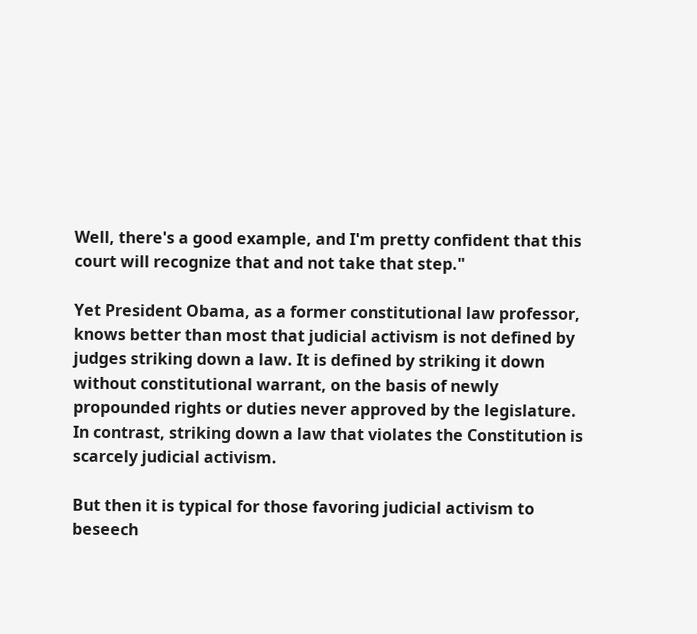Well, there's a good example, and I'm pretty confident that this court will recognize that and not take that step."

Yet President Obama, as a former constitutional law professor, knows better than most that judicial activism is not defined by judges striking down a law. It is defined by striking it down without constitutional warrant, on the basis of newly propounded rights or duties never approved by the legislature. In contrast, striking down a law that violates the Constitution is scarcely judicial activism.

But then it is typical for those favoring judicial activism to beseech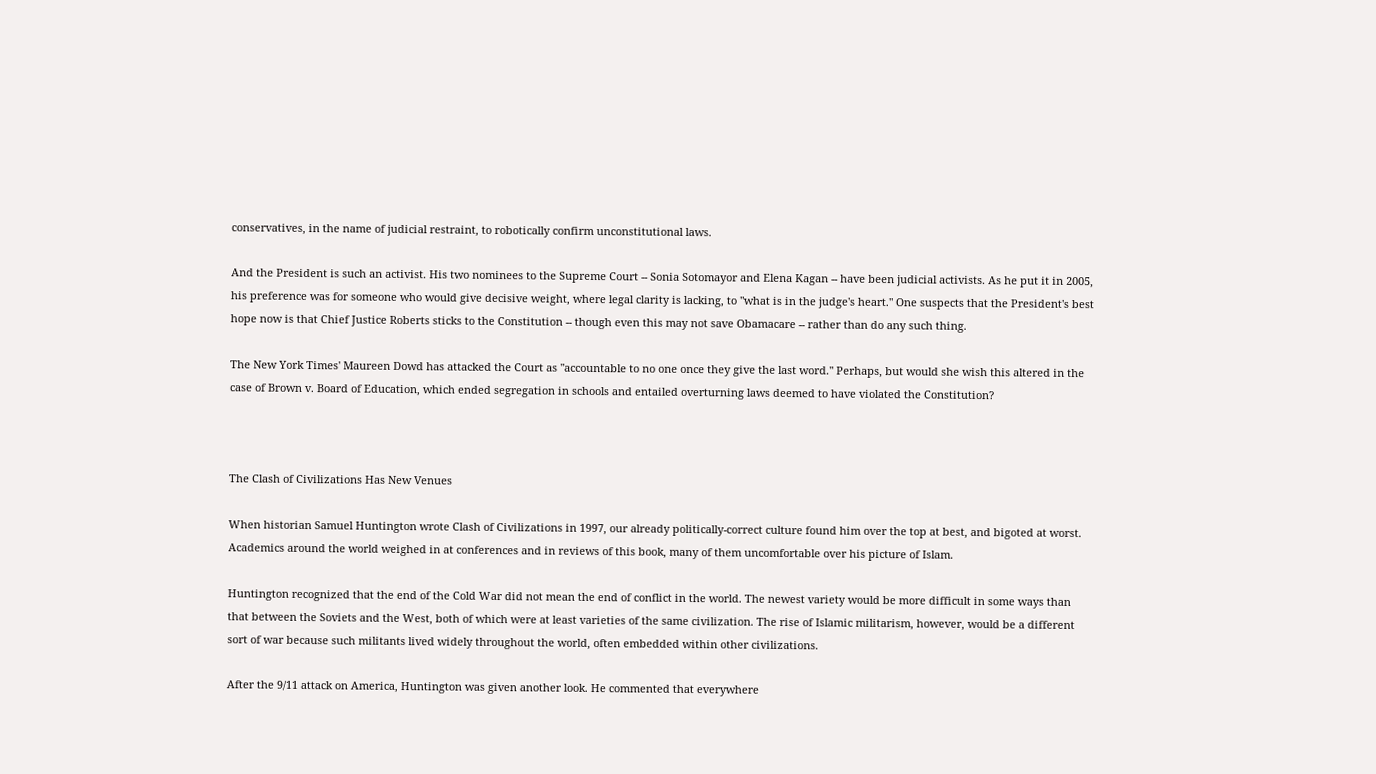conservatives, in the name of judicial restraint, to robotically confirm unconstitutional laws.

And the President is such an activist. His two nominees to the Supreme Court -- Sonia Sotomayor and Elena Kagan -- have been judicial activists. As he put it in 2005, his preference was for someone who would give decisive weight, where legal clarity is lacking, to "what is in the judge's heart." One suspects that the President's best hope now is that Chief Justice Roberts sticks to the Constitution -- though even this may not save Obamacare -- rather than do any such thing.

The New York Times' Maureen Dowd has attacked the Court as "accountable to no one once they give the last word." Perhaps, but would she wish this altered in the case of Brown v. Board of Education, which ended segregation in schools and entailed overturning laws deemed to have violated the Constitution?



The Clash of Civilizations Has New Venues

When historian Samuel Huntington wrote Clash of Civilizations in 1997, our already politically-correct culture found him over the top at best, and bigoted at worst. Academics around the world weighed in at conferences and in reviews of this book, many of them uncomfortable over his picture of Islam.

Huntington recognized that the end of the Cold War did not mean the end of conflict in the world. The newest variety would be more difficult in some ways than that between the Soviets and the West, both of which were at least varieties of the same civilization. The rise of Islamic militarism, however, would be a different sort of war because such militants lived widely throughout the world, often embedded within other civilizations.

After the 9/11 attack on America, Huntington was given another look. He commented that everywhere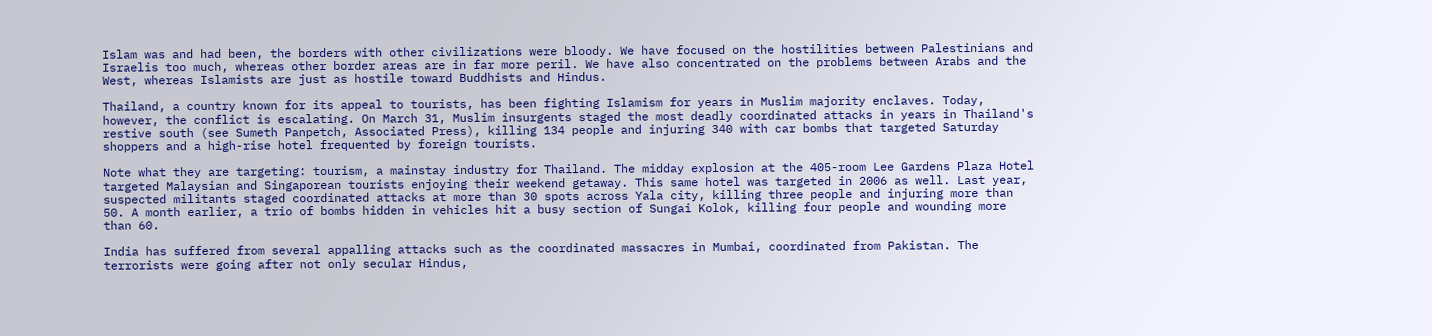Islam was and had been, the borders with other civilizations were bloody. We have focused on the hostilities between Palestinians and Israelis too much, whereas other border areas are in far more peril. We have also concentrated on the problems between Arabs and the West, whereas Islamists are just as hostile toward Buddhists and Hindus.

Thailand, a country known for its appeal to tourists, has been fighting Islamism for years in Muslim majority enclaves. Today, however, the conflict is escalating. On March 31, Muslim insurgents staged the most deadly coordinated attacks in years in Thailand's restive south (see Sumeth Panpetch, Associated Press), killing 134 people and injuring 340 with car bombs that targeted Saturday shoppers and a high-rise hotel frequented by foreign tourists.

Note what they are targeting: tourism, a mainstay industry for Thailand. The midday explosion at the 405-room Lee Gardens Plaza Hotel targeted Malaysian and Singaporean tourists enjoying their weekend getaway. This same hotel was targeted in 2006 as well. Last year, suspected militants staged coordinated attacks at more than 30 spots across Yala city, killing three people and injuring more than 50. A month earlier, a trio of bombs hidden in vehicles hit a busy section of Sungai Kolok, killing four people and wounding more than 60.

India has suffered from several appalling attacks such as the coordinated massacres in Mumbai, coordinated from Pakistan. The terrorists were going after not only secular Hindus,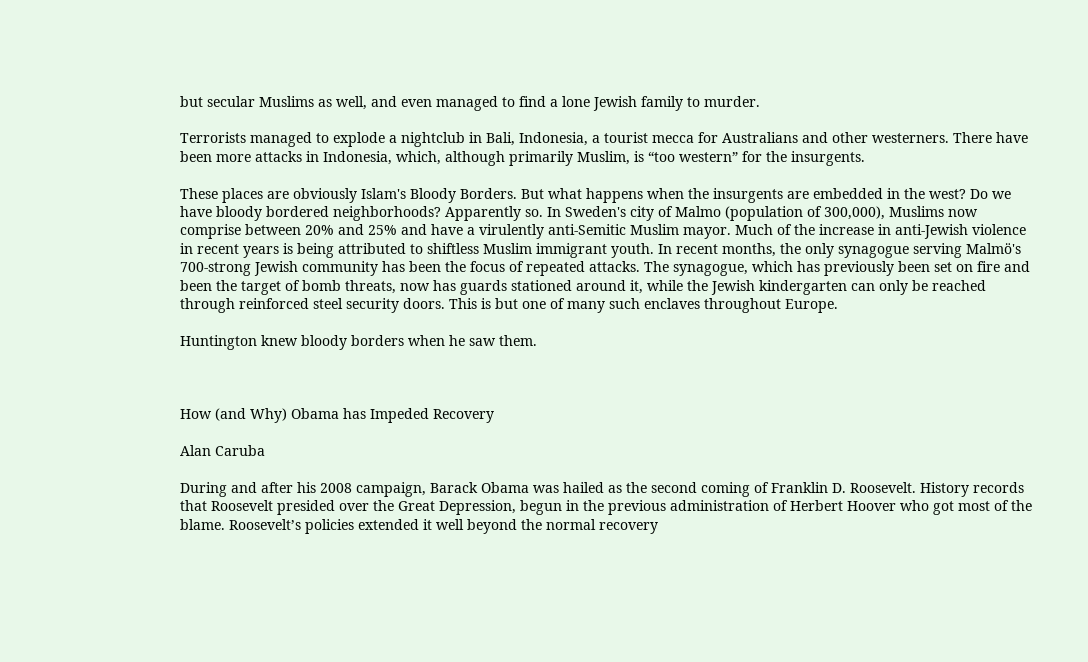but secular Muslims as well, and even managed to find a lone Jewish family to murder.

Terrorists managed to explode a nightclub in Bali, Indonesia, a tourist mecca for Australians and other westerners. There have been more attacks in Indonesia, which, although primarily Muslim, is “too western” for the insurgents.

These places are obviously Islam's Bloody Borders. But what happens when the insurgents are embedded in the west? Do we have bloody bordered neighborhoods? Apparently so. In Sweden's city of Malmo (population of 300,000), Muslims now comprise between 20% and 25% and have a virulently anti-Semitic Muslim mayor. Much of the increase in anti-Jewish violence in recent years is being attributed to shiftless Muslim immigrant youth. In recent months, the only synagogue serving Malmö's 700-strong Jewish community has been the focus of repeated attacks. The synagogue, which has previously been set on fire and been the target of bomb threats, now has guards stationed around it, while the Jewish kindergarten can only be reached through reinforced steel security doors. This is but one of many such enclaves throughout Europe.

Huntington knew bloody borders when he saw them.



How (and Why) Obama has Impeded Recovery

Alan Caruba

During and after his 2008 campaign, Barack Obama was hailed as the second coming of Franklin D. Roosevelt. History records that Roosevelt presided over the Great Depression, begun in the previous administration of Herbert Hoover who got most of the blame. Roosevelt’s policies extended it well beyond the normal recovery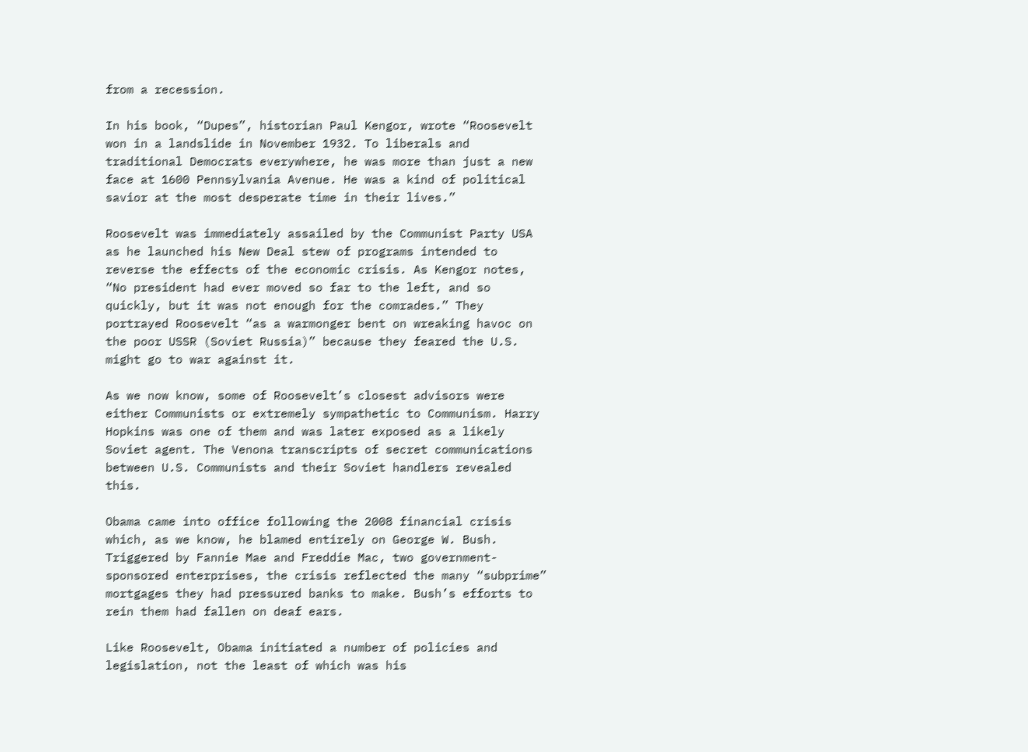from a recession.

In his book, “Dupes”, historian Paul Kengor, wrote “Roosevelt won in a landslide in November 1932. To liberals and traditional Democrats everywhere, he was more than just a new face at 1600 Pennsylvania Avenue. He was a kind of political savior at the most desperate time in their lives.”

Roosevelt was immediately assailed by the Communist Party USA as he launched his New Deal stew of programs intended to reverse the effects of the economic crisis. As Kengor notes, “No president had ever moved so far to the left, and so quickly, but it was not enough for the comrades.” They portrayed Roosevelt “as a warmonger bent on wreaking havoc on the poor USSR (Soviet Russia)” because they feared the U.S. might go to war against it.

As we now know, some of Roosevelt’s closest advisors were either Communists or extremely sympathetic to Communism. Harry Hopkins was one of them and was later exposed as a likely Soviet agent. The Venona transcripts of secret communications between U.S. Communists and their Soviet handlers revealed this.

Obama came into office following the 2008 financial crisis which, as we know, he blamed entirely on George W. Bush. Triggered by Fannie Mae and Freddie Mac, two government-sponsored enterprises, the crisis reflected the many “subprime” mortgages they had pressured banks to make. Bush’s efforts to rein them had fallen on deaf ears.

Like Roosevelt, Obama initiated a number of policies and legislation, not the least of which was his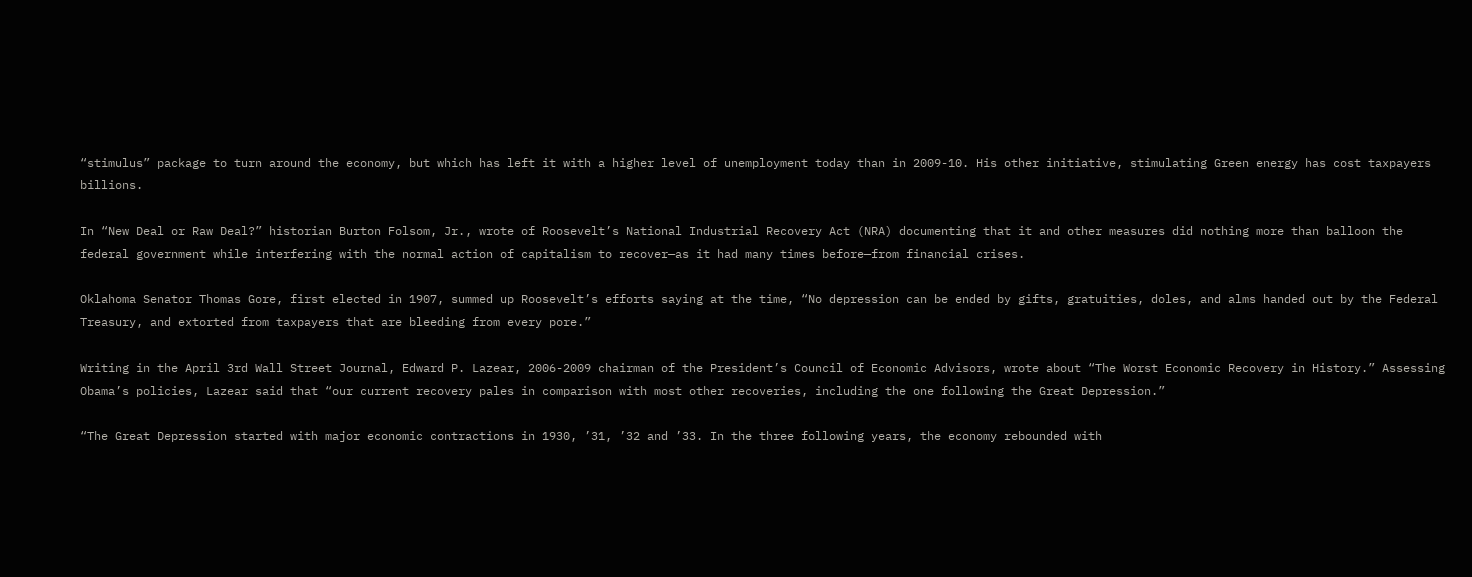“stimulus” package to turn around the economy, but which has left it with a higher level of unemployment today than in 2009-10. His other initiative, stimulating Green energy has cost taxpayers billions.

In “New Deal or Raw Deal?” historian Burton Folsom, Jr., wrote of Roosevelt’s National Industrial Recovery Act (NRA) documenting that it and other measures did nothing more than balloon the federal government while interfering with the normal action of capitalism to recover—as it had many times before—from financial crises.

Oklahoma Senator Thomas Gore, first elected in 1907, summed up Roosevelt’s efforts saying at the time, “No depression can be ended by gifts, gratuities, doles, and alms handed out by the Federal Treasury, and extorted from taxpayers that are bleeding from every pore.”

Writing in the April 3rd Wall Street Journal, Edward P. Lazear, 2006-2009 chairman of the President’s Council of Economic Advisors, wrote about “The Worst Economic Recovery in History.” Assessing Obama’s policies, Lazear said that “our current recovery pales in comparison with most other recoveries, including the one following the Great Depression.”

“The Great Depression started with major economic contractions in 1930, ’31, ’32 and ’33. In the three following years, the economy rebounded with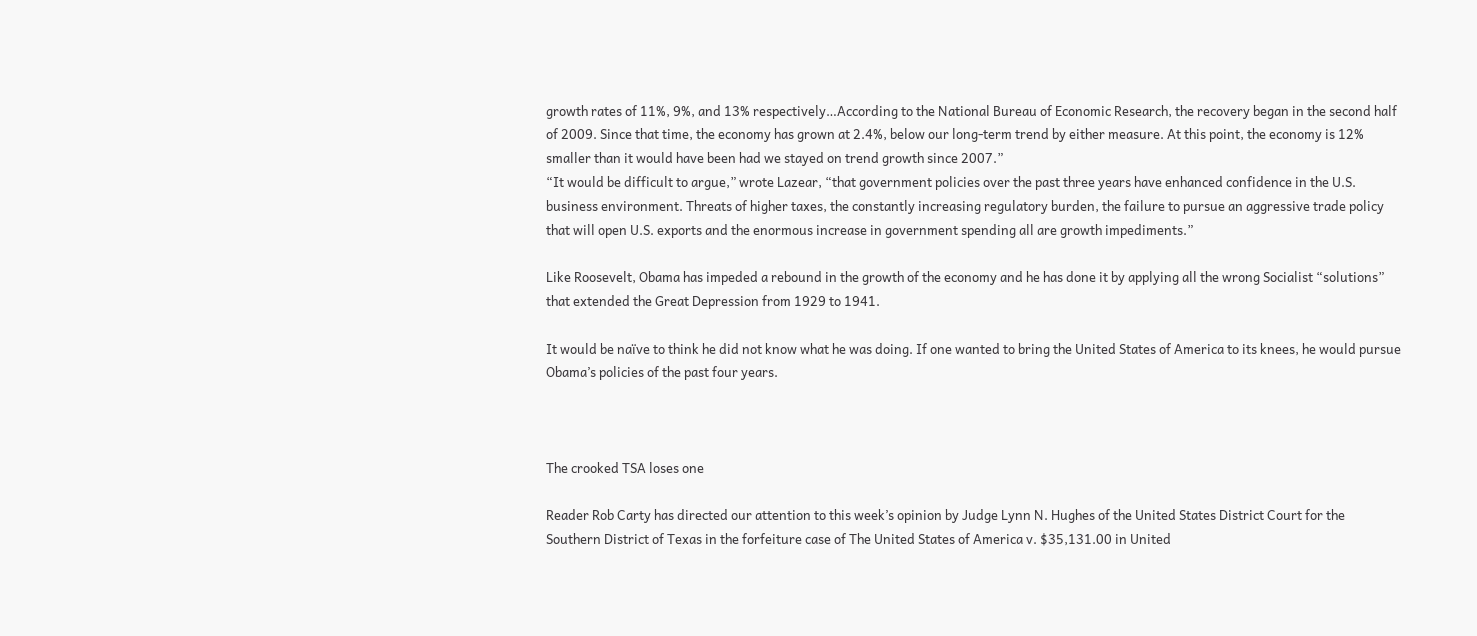growth rates of 11%, 9%, and 13% respectively…According to the National Bureau of Economic Research, the recovery began in the second half of 2009. Since that time, the economy has grown at 2.4%, below our long-term trend by either measure. At this point, the economy is 12% smaller than it would have been had we stayed on trend growth since 2007.”
“It would be difficult to argue,” wrote Lazear, “that government policies over the past three years have enhanced confidence in the U.S. business environment. Threats of higher taxes, the constantly increasing regulatory burden, the failure to pursue an aggressive trade policy that will open U.S. exports and the enormous increase in government spending all are growth impediments.”

Like Roosevelt, Obama has impeded a rebound in the growth of the economy and he has done it by applying all the wrong Socialist “solutions” that extended the Great Depression from 1929 to 1941.

It would be naïve to think he did not know what he was doing. If one wanted to bring the United States of America to its knees, he would pursue Obama’s policies of the past four years.



The crooked TSA loses one

Reader Rob Carty has directed our attention to this week’s opinion by Judge Lynn N. Hughes of the United States District Court for the Southern District of Texas in the forfeiture case of The United States of America v. $35,131.00 in United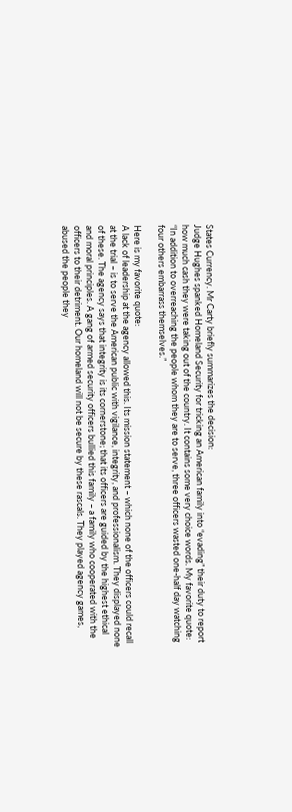States Currency. Mr Carty briefly summarizes the decision:
Judge Hughes spanked Homeland Security for tricking an American family into “evading” their duty to report how much cash they were taking out of the country. It contains some very choice words. My favorite quote: “In addition to overreaching the people whom they are to serve, three officers wasted one-half day watching four others embarrass themselves.”

Here is my favorite quote:
A lack of leadership at the agency allowed this. Its mission statement – which none of the officers could recall at the trial – is to serve the American public with vigilance, integrity, and professionalism. They displayed none of these. The agency says that integrity is its cornerstone; that its officers are guided by the highest ethical and moral principles. A gang of armed security officers bullied this family – a family who cooperated with the officers to their detriment. Our homeland will not be secure by these rascals. They played agency games, abused the people they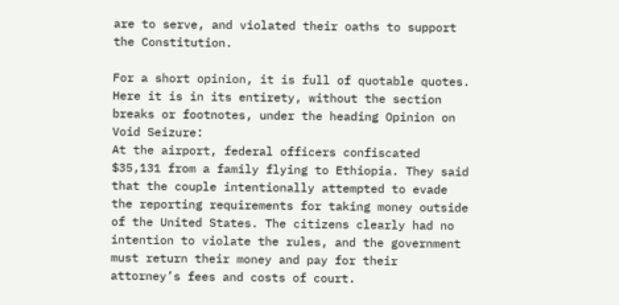are to serve, and violated their oaths to support the Constitution.

For a short opinion, it is full of quotable quotes. Here it is in its entirety, without the section breaks or footnotes, under the heading Opinion on Void Seizure:
At the airport, federal officers confiscated $35,131 from a family flying to Ethiopia. They said that the couple intentionally attempted to evade the reporting requirements for taking money outside of the United States. The citizens clearly had no intention to violate the rules, and the government must return their money and pay for their attorney’s fees and costs of court.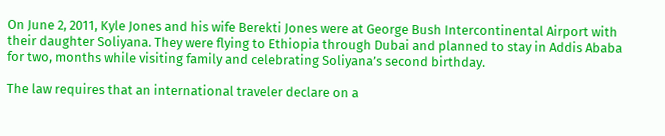On June 2, 2011, Kyle Jones and his wife Berekti Jones were at George Bush Intercontinental Airport with their daughter Soliyana. They were flying to Ethiopia through Dubai and planned to stay in Addis Ababa for two, months while visiting family and celebrating Soliyana’s second birthday.

The law requires that an international traveler declare on a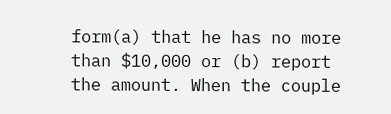form(a) that he has no more than $10,000 or (b) report the amount. When the couple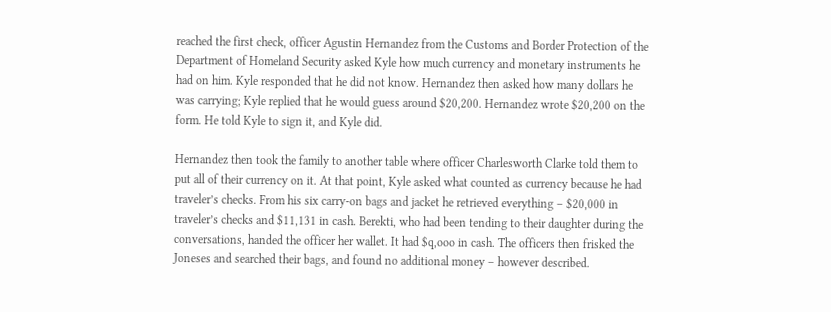reached the first check, officer Agustin Hernandez from the Customs and Border Protection of the Department of Homeland Security asked Kyle how much currency and monetary instruments he had on him. Kyle responded that he did not know. Hernandez then asked how many dollars he was carrying; Kyle replied that he would guess around $20,200. Hernandez wrote $20,200 on the form. He told Kyle to sign it, and Kyle did.

Hernandez then took the family to another table where officer Charlesworth Clarke told them to put all of their currency on it. At that point, Kyle asked what counted as currency because he had traveler’s checks. From his six carry-on bags and jacket he retrieved everything – $20,000 in traveler’s checks and $11,131 in cash. Berekti, who had been tending to their daughter during the conversations, handed the officer her wallet. It had $q,ooo in cash. The officers then frisked the Joneses and searched their bags, and found no additional money – however described.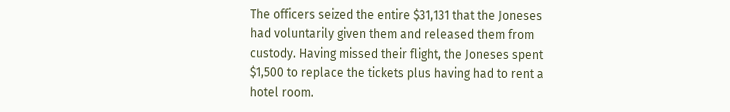The officers seized the entire $31,131 that the Joneses had voluntarily given them and released them from custody. Having missed their flight, the Joneses spent $1,500 to replace the tickets plus having had to rent a hotel room.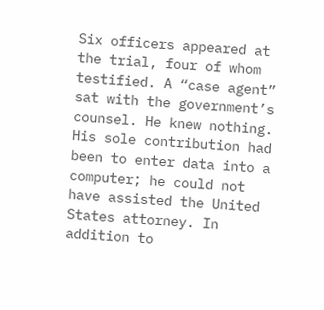Six officers appeared at the trial, four of whom testified. A “case agent” sat with the government’s counsel. He knew nothing. His sole contribution had been to enter data into a computer; he could not have assisted the United States attorney. In addition to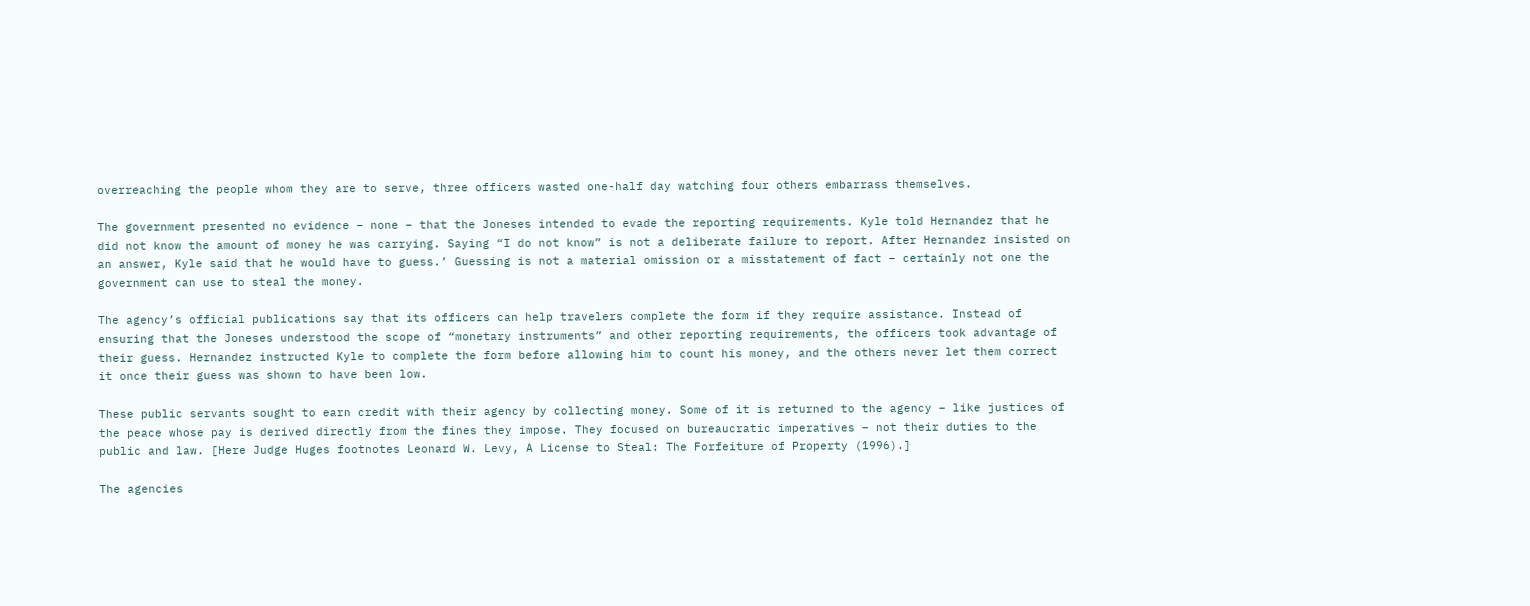overreaching the people whom they are to serve, three officers wasted one-half day watching four others embarrass themselves.

The government presented no evidence – none – that the Joneses intended to evade the reporting requirements. Kyle told Hernandez that he did not know the amount of money he was carrying. Saying “I do not know” is not a deliberate failure to report. After Hernandez insisted on an answer, Kyle said that he would have to guess.’ Guessing is not a material omission or a misstatement of fact – certainly not one the government can use to steal the money.

The agency’s official publications say that its officers can help travelers complete the form if they require assistance. Instead of ensuring that the Joneses understood the scope of “monetary instruments” and other reporting requirements, the officers took advantage of their guess. Hernandez instructed Kyle to complete the form before allowing him to count his money, and the others never let them correct it once their guess was shown to have been low.

These public servants sought to earn credit with their agency by collecting money. Some of it is returned to the agency – like justices of the peace whose pay is derived directly from the fines they impose. They focused on bureaucratic imperatives – not their duties to the public and law. [Here Judge Huges footnotes Leonard W. Levy, A License to Steal: The Forfeiture of Property (1996).]

The agencies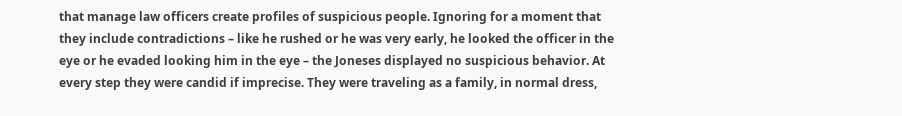that manage law officers create profiles of suspicious people. Ignoring for a moment that they include contradictions – like he rushed or he was very early, he looked the officer in the eye or he evaded looking him in the eye – the Joneses displayed no suspicious behavior. At every step they were candid if imprecise. They were traveling as a family, in normal dress,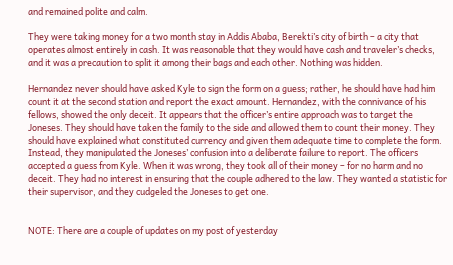and remained polite and calm.

They were taking money for a two month stay in Addis Ababa, Berekti’s city of birth – a city that operates almost entirely in cash. It was reasonable that they would have cash and traveler’s checks, and it was a precaution to split it among their bags and each other. Nothing was hidden.

Hernandez never should have asked Kyle to sign the form on a guess; rather, he should have had him count it at the second station and report the exact amount. Hernandez, with the connivance of his fellows, showed the only deceit. It appears that the officer’s entire approach was to target the Joneses. They should have taken the family to the side and allowed them to count their money. They should have explained what constituted currency and given them adequate time to complete the form. Instead, they manipulated the Joneses’ confusion into a deliberate failure to report. The officers accepted a guess from Kyle. When it was wrong, they took all of their money – for no harm and no deceit. They had no interest in ensuring that the couple adhered to the law. They wanted a statistic for their supervisor, and they cudgeled the Joneses to get one.


NOTE: There are a couple of updates on my post of yesterday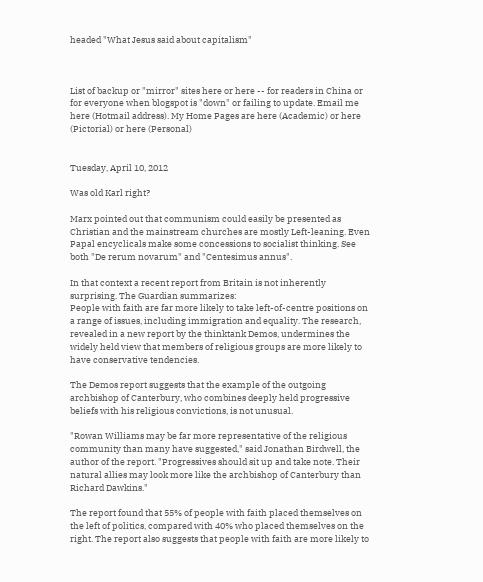headed "What Jesus said about capitalism"



List of backup or "mirror" sites here or here -- for readers in China or for everyone when blogspot is "down" or failing to update. Email me here (Hotmail address). My Home Pages are here (Academic) or here (Pictorial) or here (Personal)


Tuesday, April 10, 2012

Was old Karl right?

Marx pointed out that communism could easily be presented as Christian and the mainstream churches are mostly Left-leaning. Even Papal encyclicals make some concessions to socialist thinking. See both "De rerum novarum" and "Centesimus annus".

In that context a recent report from Britain is not inherently surprising. The Guardian summarizes:
People with faith are far more likely to take left-of-centre positions on a range of issues, including immigration and equality. The research, revealed in a new report by the thinktank Demos, undermines the widely held view that members of religious groups are more likely to have conservative tendencies.

The Demos report suggests that the example of the outgoing archbishop of Canterbury, who combines deeply held progressive beliefs with his religious convictions, is not unusual.

"Rowan Williams may be far more representative of the religious community than many have suggested," said Jonathan Birdwell, the author of the report. "Progressives should sit up and take note. Their natural allies may look more like the archbishop of Canterbury than Richard Dawkins."

The report found that 55% of people with faith placed themselves on the left of politics, compared with 40% who placed themselves on the right. The report also suggests that people with faith are more likely to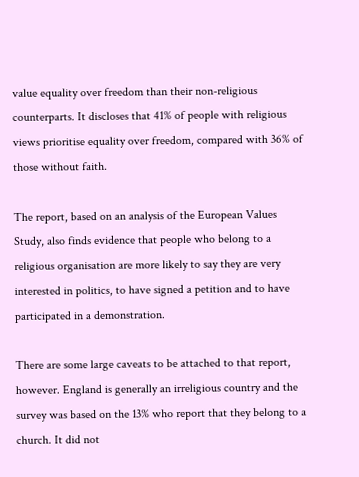value equality over freedom than their non-religious counterparts. It discloses that 41% of people with religious views prioritise equality over freedom, compared with 36% of those without faith.

The report, based on an analysis of the European Values Study, also finds evidence that people who belong to a religious organisation are more likely to say they are very interested in politics, to have signed a petition and to have participated in a demonstration.

There are some large caveats to be attached to that report, however. England is generally an irreligious country and the survey was based on the 13% who report that they belong to a church. It did not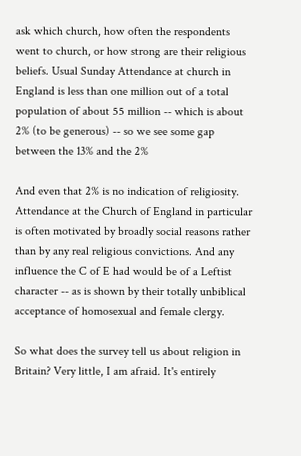ask which church, how often the respondents went to church, or how strong are their religious beliefs. Usual Sunday Attendance at church in England is less than one million out of a total population of about 55 million -- which is about 2% (to be generous) -- so we see some gap between the 13% and the 2%

And even that 2% is no indication of religiosity. Attendance at the Church of England in particular is often motivated by broadly social reasons rather than by any real religious convictions. And any influence the C of E had would be of a Leftist character -- as is shown by their totally unbiblical acceptance of homosexual and female clergy.

So what does the survey tell us about religion in Britain? Very little, I am afraid. It's entirely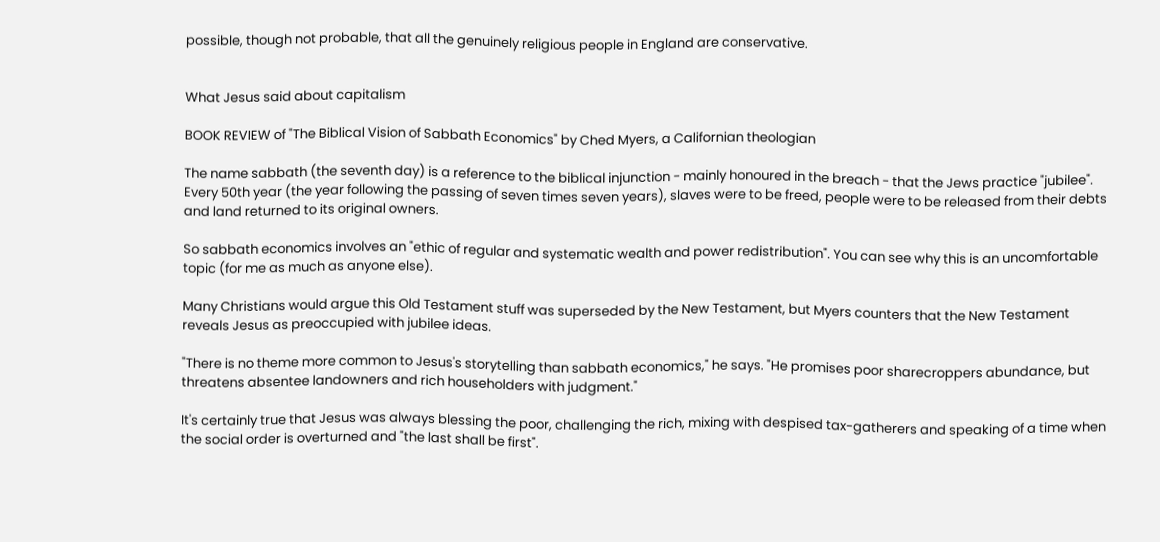possible, though not probable, that all the genuinely religious people in England are conservative.


What Jesus said about capitalism

BOOK REVIEW of "The Biblical Vision of Sabbath Economics" by Ched Myers, a Californian theologian

The name sabbath (the seventh day) is a reference to the biblical injunction - mainly honoured in the breach - that the Jews practice "jubilee". Every 50th year (the year following the passing of seven times seven years), slaves were to be freed, people were to be released from their debts and land returned to its original owners.

So sabbath economics involves an "ethic of regular and systematic wealth and power redistribution". You can see why this is an uncomfortable topic (for me as much as anyone else).

Many Christians would argue this Old Testament stuff was superseded by the New Testament, but Myers counters that the New Testament reveals Jesus as preoccupied with jubilee ideas.

"There is no theme more common to Jesus's storytelling than sabbath economics," he says. "He promises poor sharecroppers abundance, but threatens absentee landowners and rich householders with judgment."

It's certainly true that Jesus was always blessing the poor, challenging the rich, mixing with despised tax-gatherers and speaking of a time when the social order is overturned and "the last shall be first".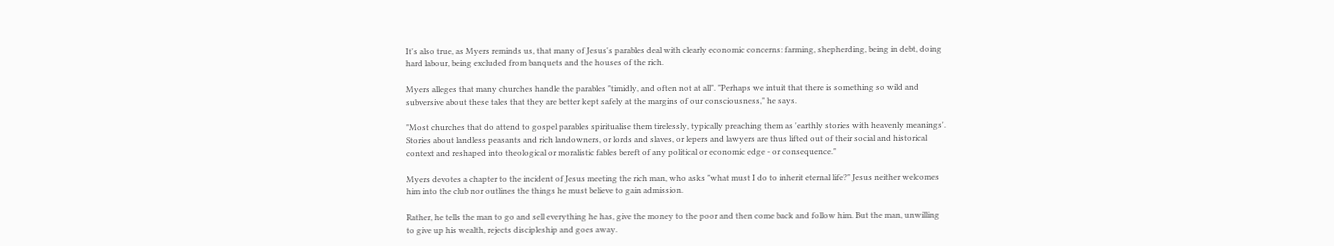It's also true, as Myers reminds us, that many of Jesus's parables deal with clearly economic concerns: farming, shepherding, being in debt, doing hard labour, being excluded from banquets and the houses of the rich.

Myers alleges that many churches handle the parables "timidly, and often not at all". "Perhaps we intuit that there is something so wild and subversive about these tales that they are better kept safely at the margins of our consciousness," he says.

"Most churches that do attend to gospel parables spiritualise them tirelessly, typically preaching them as 'earthly stories with heavenly meanings'. Stories about landless peasants and rich landowners, or lords and slaves, or lepers and lawyers are thus lifted out of their social and historical context and reshaped into theological or moralistic fables bereft of any political or economic edge - or consequence."

Myers devotes a chapter to the incident of Jesus meeting the rich man, who asks "what must I do to inherit eternal life?" Jesus neither welcomes him into the club nor outlines the things he must believe to gain admission.

Rather, he tells the man to go and sell everything he has, give the money to the poor and then come back and follow him. But the man, unwilling to give up his wealth, rejects discipleship and goes away.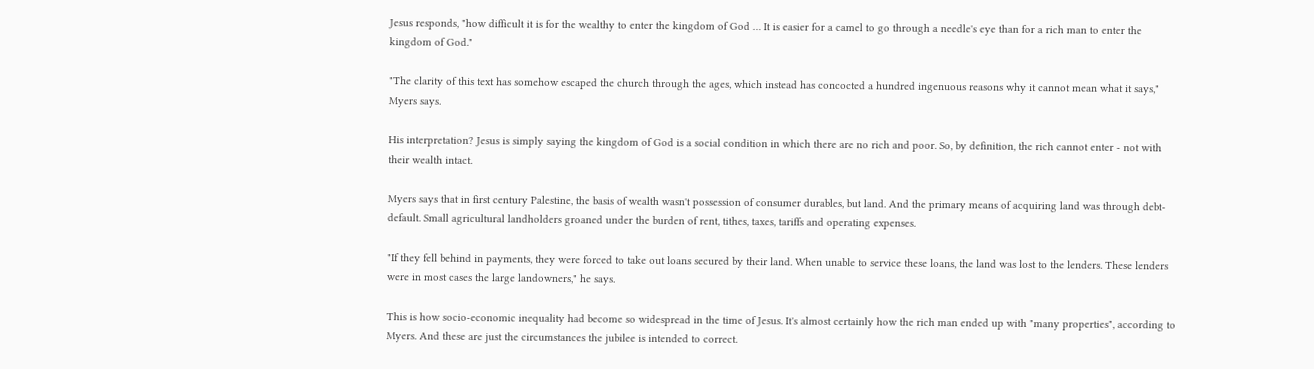Jesus responds, "how difficult it is for the wealthy to enter the kingdom of God … It is easier for a camel to go through a needle's eye than for a rich man to enter the kingdom of God."

"The clarity of this text has somehow escaped the church through the ages, which instead has concocted a hundred ingenuous reasons why it cannot mean what it says," Myers says.

His interpretation? Jesus is simply saying the kingdom of God is a social condition in which there are no rich and poor. So, by definition, the rich cannot enter - not with their wealth intact.

Myers says that in first century Palestine, the basis of wealth wasn't possession of consumer durables, but land. And the primary means of acquiring land was through debt-default. Small agricultural landholders groaned under the burden of rent, tithes, taxes, tariffs and operating expenses.

"If they fell behind in payments, they were forced to take out loans secured by their land. When unable to service these loans, the land was lost to the lenders. These lenders were in most cases the large landowners," he says.

This is how socio-economic inequality had become so widespread in the time of Jesus. It's almost certainly how the rich man ended up with "many properties", according to Myers. And these are just the circumstances the jubilee is intended to correct.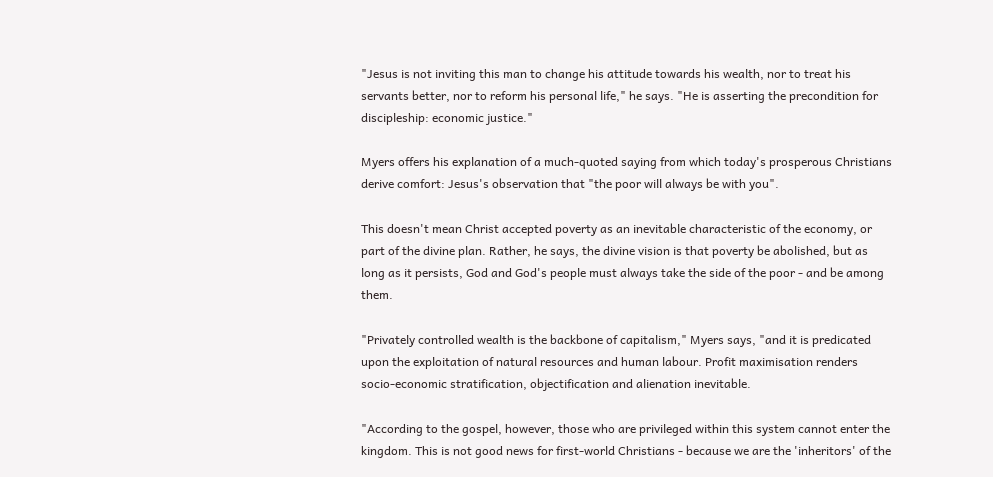"Jesus is not inviting this man to change his attitude towards his wealth, nor to treat his servants better, nor to reform his personal life," he says. "He is asserting the precondition for discipleship: economic justice."

Myers offers his explanation of a much-quoted saying from which today's prosperous Christians derive comfort: Jesus's observation that "the poor will always be with you".

This doesn't mean Christ accepted poverty as an inevitable characteristic of the economy, or part of the divine plan. Rather, he says, the divine vision is that poverty be abolished, but as long as it persists, God and God's people must always take the side of the poor - and be among them.

"Privately controlled wealth is the backbone of capitalism," Myers says, "and it is predicated upon the exploitation of natural resources and human labour. Profit maximisation renders socio-economic stratification, objectification and alienation inevitable.

"According to the gospel, however, those who are privileged within this system cannot enter the kingdom. This is not good news for first-world Christians - because we are the 'inheritors' of the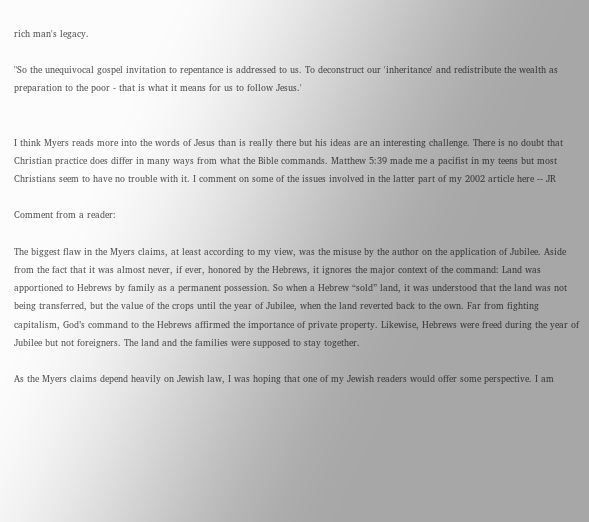rich man's legacy.

"So the unequivocal gospel invitation to repentance is addressed to us. To deconstruct our 'inheritance' and redistribute the wealth as preparation to the poor - that is what it means for us to follow Jesus.'


I think Myers reads more into the words of Jesus than is really there but his ideas are an interesting challenge. There is no doubt that Christian practice does differ in many ways from what the Bible commands. Matthew 5:39 made me a pacifist in my teens but most Christians seem to have no trouble with it. I comment on some of the issues involved in the latter part of my 2002 article here -- JR

Comment from a reader:

The biggest flaw in the Myers claims, at least according to my view, was the misuse by the author on the application of Jubilee. Aside from the fact that it was almost never, if ever, honored by the Hebrews, it ignores the major context of the command: Land was apportioned to Hebrews by family as a permanent possession. So when a Hebrew “sold” land, it was understood that the land was not being transferred, but the value of the crops until the year of Jubilee, when the land reverted back to the own. Far from fighting capitalism, God’s command to the Hebrews affirmed the importance of private property. Likewise, Hebrews were freed during the year of Jubilee but not foreigners. The land and the families were supposed to stay together.

As the Myers claims depend heavily on Jewish law, I was hoping that one of my Jewish readers would offer some perspective. I am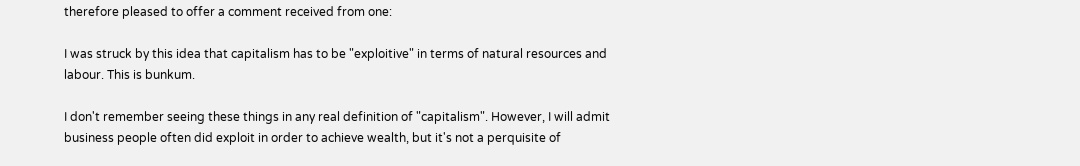therefore pleased to offer a comment received from one:

I was struck by this idea that capitalism has to be "exploitive" in terms of natural resources and labour. This is bunkum.

I don't remember seeing these things in any real definition of "capitalism". However, I will admit business people often did exploit in order to achieve wealth, but it's not a perquisite of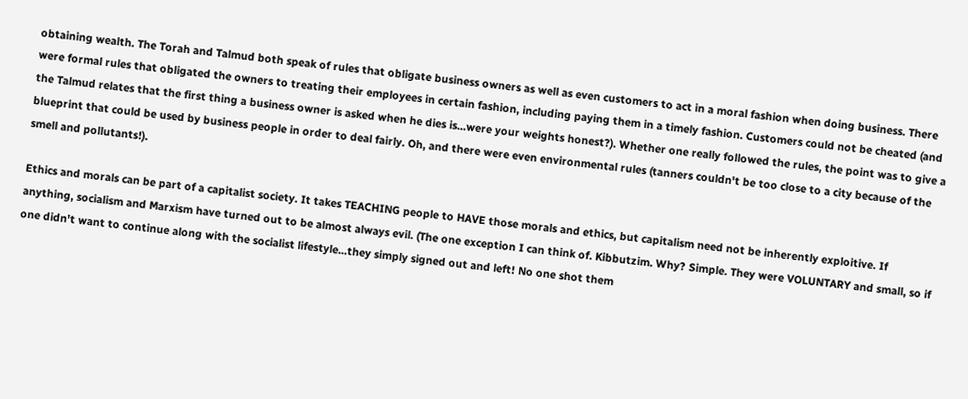obtaining wealth. The Torah and Talmud both speak of rules that obligate business owners as well as even customers to act in a moral fashion when doing business. There were formal rules that obligated the owners to treating their employees in certain fashion, including paying them in a timely fashion. Customers could not be cheated (and the Talmud relates that the first thing a business owner is asked when he dies is...were your weights honest?). Whether one really followed the rules, the point was to give a blueprint that could be used by business people in order to deal fairly. Oh, and there were even environmental rules (tanners couldn't be too close to a city because of the smell and pollutants!).

Ethics and morals can be part of a capitalist society. It takes TEACHING people to HAVE those morals and ethics, but capitalism need not be inherently exploitive. If anything, socialism and Marxism have turned out to be almost always evil. (The one exception I can think of. Kibbutzim. Why? Simple. They were VOLUNTARY and small, so if one didn't want to continue along with the socialist lifestyle...they simply signed out and left! No one shot them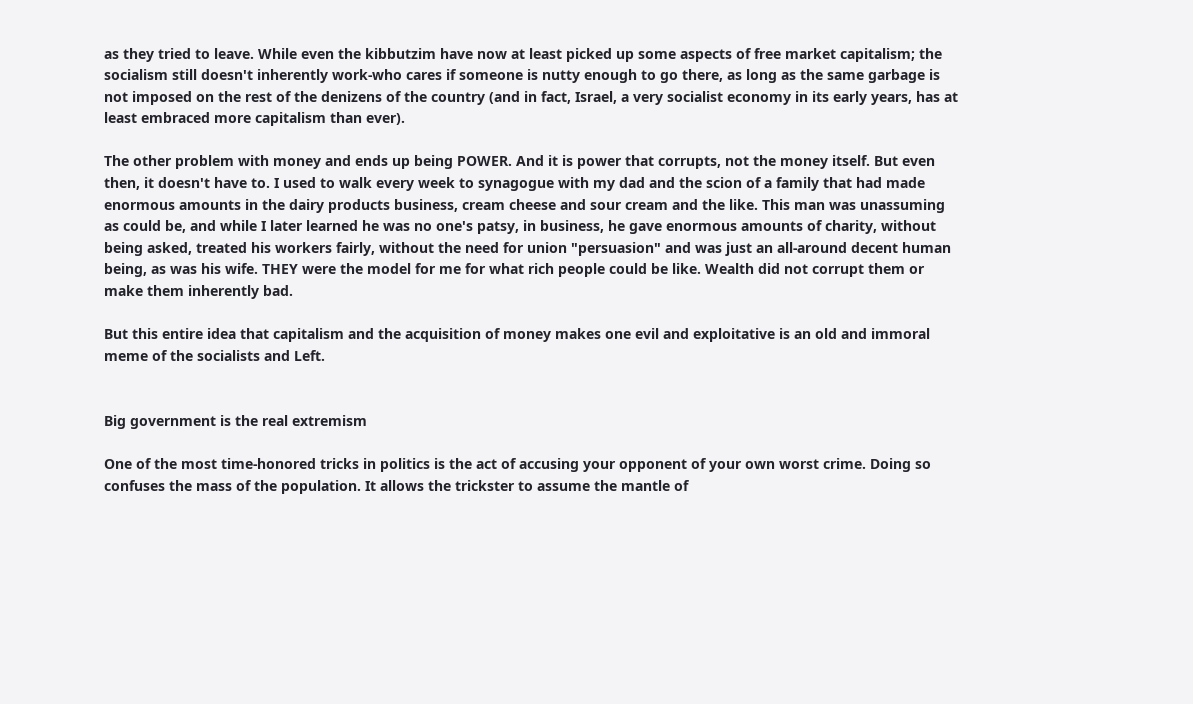as they tried to leave. While even the kibbutzim have now at least picked up some aspects of free market capitalism; the socialism still doesn't inherently work-who cares if someone is nutty enough to go there, as long as the same garbage is not imposed on the rest of the denizens of the country (and in fact, Israel, a very socialist economy in its early years, has at least embraced more capitalism than ever).

The other problem with money and ends up being POWER. And it is power that corrupts, not the money itself. But even then, it doesn't have to. I used to walk every week to synagogue with my dad and the scion of a family that had made enormous amounts in the dairy products business, cream cheese and sour cream and the like. This man was unassuming as could be, and while I later learned he was no one's patsy, in business, he gave enormous amounts of charity, without being asked, treated his workers fairly, without the need for union "persuasion" and was just an all-around decent human being, as was his wife. THEY were the model for me for what rich people could be like. Wealth did not corrupt them or make them inherently bad.

But this entire idea that capitalism and the acquisition of money makes one evil and exploitative is an old and immoral meme of the socialists and Left.


Big government is the real extremism

One of the most time-honored tricks in politics is the act of accusing your opponent of your own worst crime. Doing so confuses the mass of the population. It allows the trickster to assume the mantle of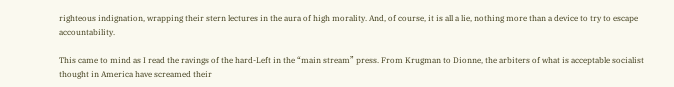righteous indignation, wrapping their stern lectures in the aura of high morality. And, of course, it is all a lie, nothing more than a device to try to escape accountability.

This came to mind as I read the ravings of the hard-Left in the “main stream” press. From Krugman to Dionne, the arbiters of what is acceptable socialist thought in America have screamed their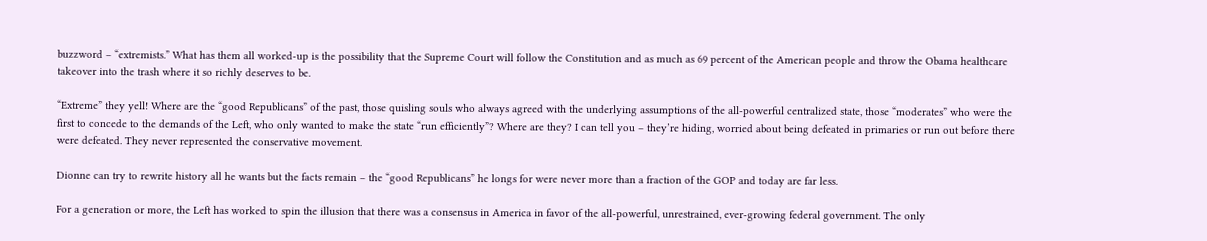buzzword – “extremists.” What has them all worked-up is the possibility that the Supreme Court will follow the Constitution and as much as 69 percent of the American people and throw the Obama healthcare takeover into the trash where it so richly deserves to be.

“Extreme” they yell! Where are the “good Republicans” of the past, those quisling souls who always agreed with the underlying assumptions of the all-powerful centralized state, those “moderates” who were the first to concede to the demands of the Left, who only wanted to make the state “run efficiently”? Where are they? I can tell you – they’re hiding, worried about being defeated in primaries or run out before there were defeated. They never represented the conservative movement.

Dionne can try to rewrite history all he wants but the facts remain – the “good Republicans” he longs for were never more than a fraction of the GOP and today are far less.

For a generation or more, the Left has worked to spin the illusion that there was a consensus in America in favor of the all-powerful, unrestrained, ever-growing federal government. The only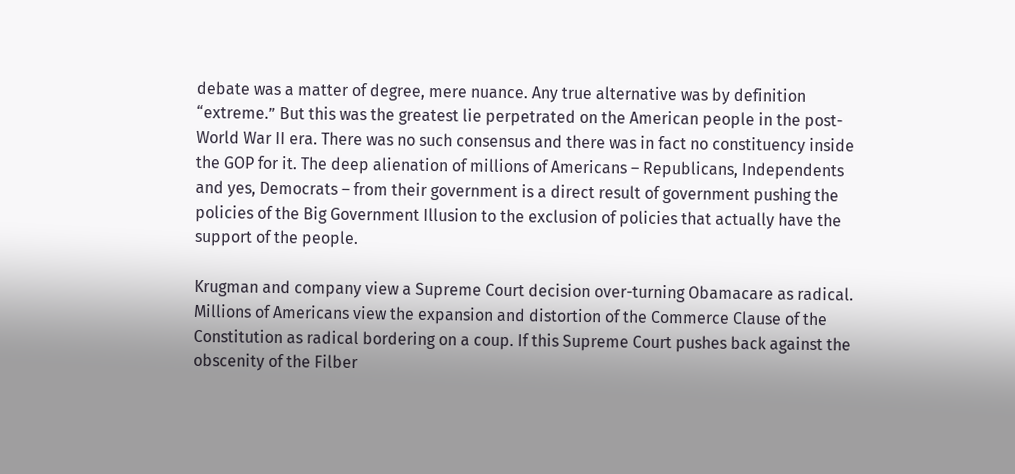debate was a matter of degree, mere nuance. Any true alternative was by definition “extreme.” But this was the greatest lie perpetrated on the American people in the post-World War II era. There was no such consensus and there was in fact no constituency inside the GOP for it. The deep alienation of millions of Americans – Republicans, Independents and yes, Democrats – from their government is a direct result of government pushing the policies of the Big Government Illusion to the exclusion of policies that actually have the support of the people.

Krugman and company view a Supreme Court decision over-turning Obamacare as radical. Millions of Americans view the expansion and distortion of the Commerce Clause of the Constitution as radical bordering on a coup. If this Supreme Court pushes back against the obscenity of the Filber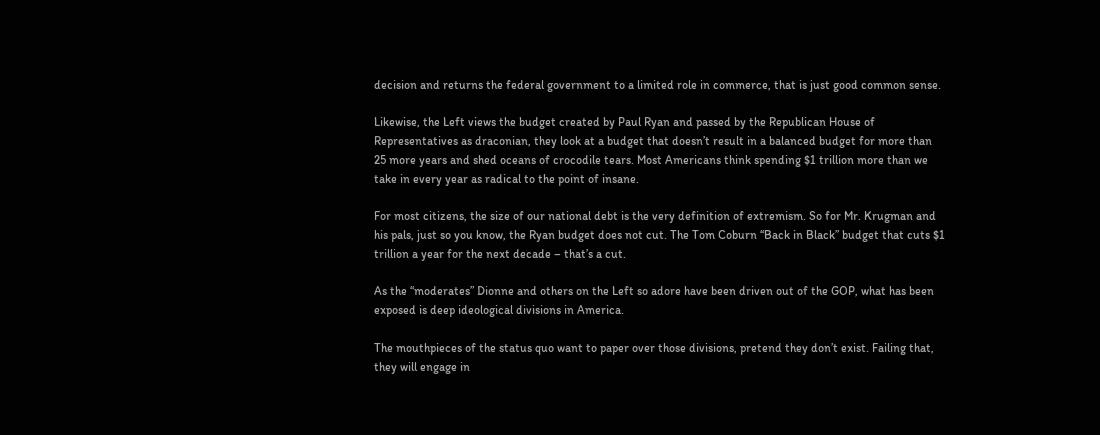decision and returns the federal government to a limited role in commerce, that is just good common sense.

Likewise, the Left views the budget created by Paul Ryan and passed by the Republican House of Representatives as draconian, they look at a budget that doesn’t result in a balanced budget for more than 25 more years and shed oceans of crocodile tears. Most Americans think spending $1 trillion more than we take in every year as radical to the point of insane.

For most citizens, the size of our national debt is the very definition of extremism. So for Mr. Krugman and his pals, just so you know, the Ryan budget does not cut. The Tom Coburn “Back in Black” budget that cuts $1 trillion a year for the next decade – that’s a cut.

As the “moderates” Dionne and others on the Left so adore have been driven out of the GOP, what has been exposed is deep ideological divisions in America.

The mouthpieces of the status quo want to paper over those divisions, pretend they don’t exist. Failing that, they will engage in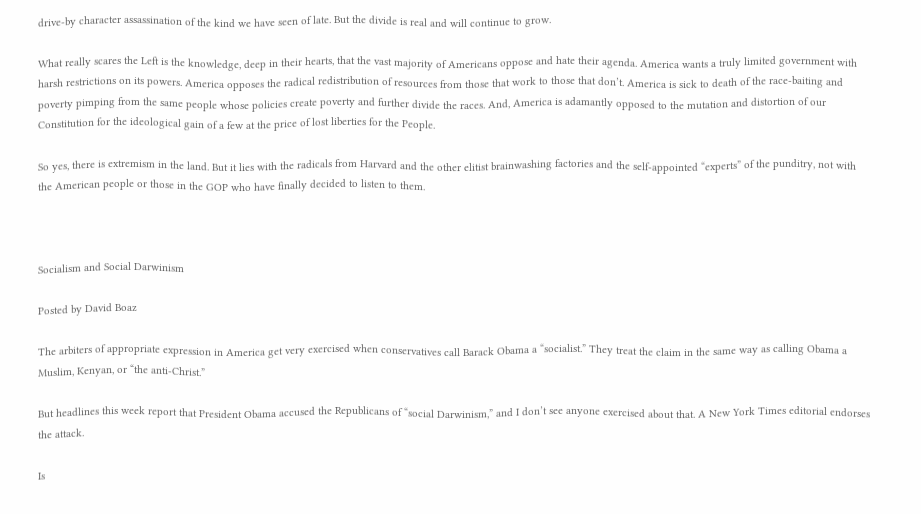drive-by character assassination of the kind we have seen of late. But the divide is real and will continue to grow.

What really scares the Left is the knowledge, deep in their hearts, that the vast majority of Americans oppose and hate their agenda. America wants a truly limited government with harsh restrictions on its powers. America opposes the radical redistribution of resources from those that work to those that don’t. America is sick to death of the race-baiting and poverty pimping from the same people whose policies create poverty and further divide the races. And, America is adamantly opposed to the mutation and distortion of our Constitution for the ideological gain of a few at the price of lost liberties for the People.

So yes, there is extremism in the land. But it lies with the radicals from Harvard and the other elitist brainwashing factories and the self-appointed “experts” of the punditry, not with the American people or those in the GOP who have finally decided to listen to them.



Socialism and Social Darwinism

Posted by David Boaz

The arbiters of appropriate expression in America get very exercised when conservatives call Barack Obama a “socialist.” They treat the claim in the same way as calling Obama a Muslim, Kenyan, or “the anti-Christ.”

But headlines this week report that President Obama accused the Republicans of “social Darwinism,” and I don’t see anyone exercised about that. A New York Times editorial endorses the attack.

Is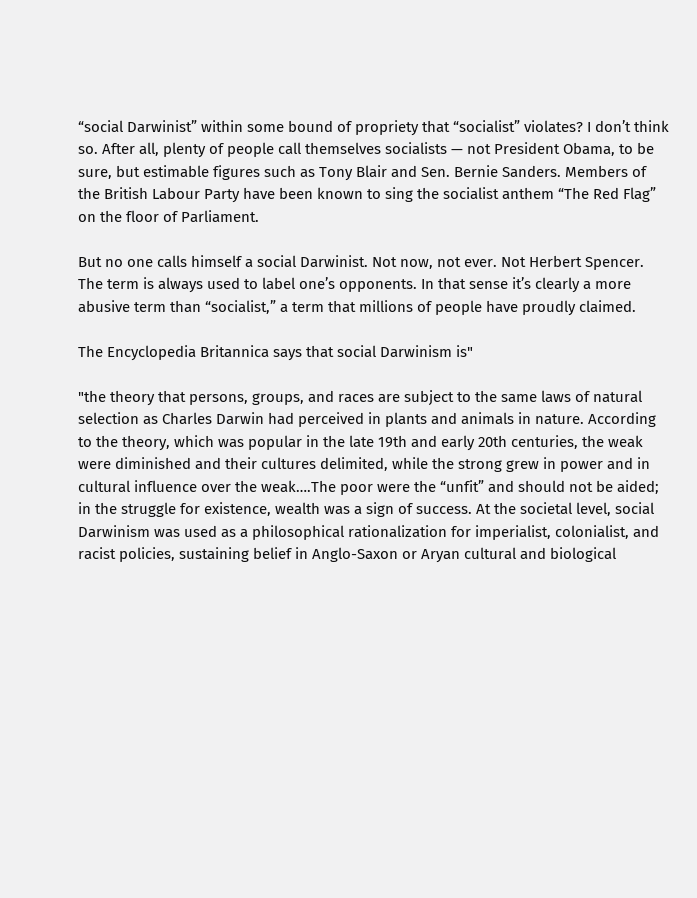“social Darwinist” within some bound of propriety that “socialist” violates? I don’t think so. After all, plenty of people call themselves socialists — not President Obama, to be sure, but estimable figures such as Tony Blair and Sen. Bernie Sanders. Members of the British Labour Party have been known to sing the socialist anthem “The Red Flag” on the floor of Parliament.

But no one calls himself a social Darwinist. Not now, not ever. Not Herbert Spencer. The term is always used to label one’s opponents. In that sense it’s clearly a more abusive term than “socialist,” a term that millions of people have proudly claimed.

The Encyclopedia Britannica says that social Darwinism is"

"the theory that persons, groups, and races are subject to the same laws of natural selection as Charles Darwin had perceived in plants and animals in nature. According to the theory, which was popular in the late 19th and early 20th centuries, the weak were diminished and their cultures delimited, while the strong grew in power and in cultural influence over the weak….The poor were the “unfit” and should not be aided; in the struggle for existence, wealth was a sign of success. At the societal level, social Darwinism was used as a philosophical rationalization for imperialist, colonialist, and racist policies, sustaining belief in Anglo-Saxon or Aryan cultural and biological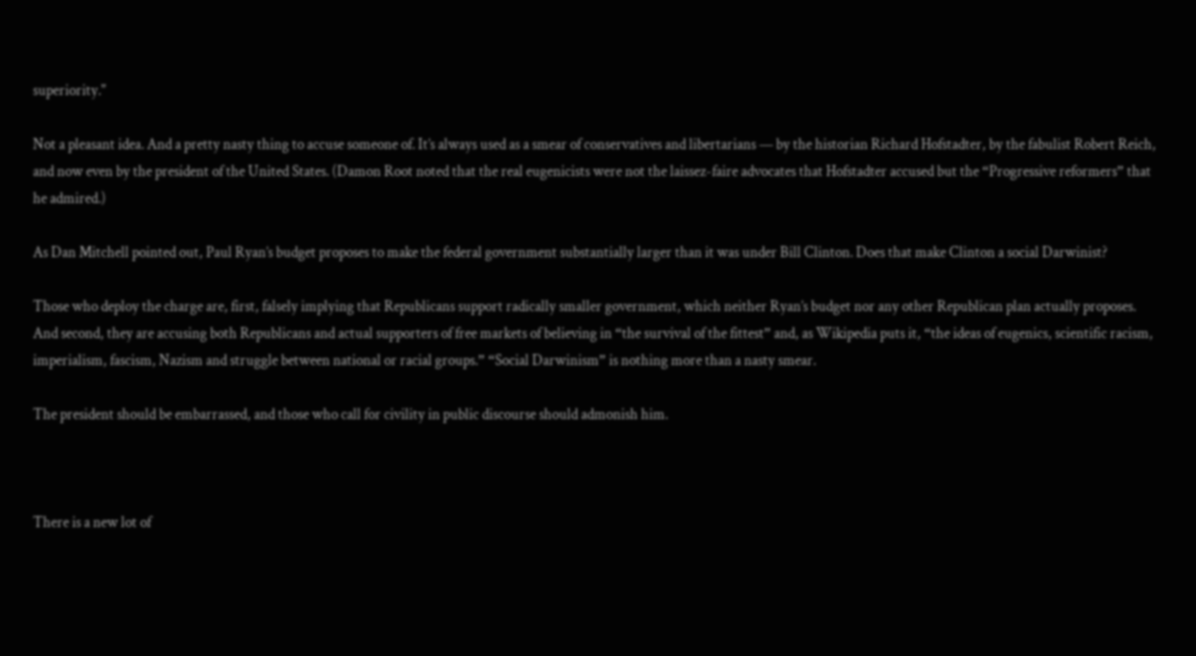superiority."

Not a pleasant idea. And a pretty nasty thing to accuse someone of. It’s always used as a smear of conservatives and libertarians — by the historian Richard Hofstadter, by the fabulist Robert Reich, and now even by the president of the United States. (Damon Root noted that the real eugenicists were not the laissez-faire advocates that Hofstadter accused but the “Progressive reformers” that he admired.)

As Dan Mitchell pointed out, Paul Ryan’s budget proposes to make the federal government substantially larger than it was under Bill Clinton. Does that make Clinton a social Darwinist?

Those who deploy the charge are, first, falsely implying that Republicans support radically smaller government, which neither Ryan’s budget nor any other Republican plan actually proposes. And second, they are accusing both Republicans and actual supporters of free markets of believing in “the survival of the fittest” and, as Wikipedia puts it, “the ideas of eugenics, scientific racism, imperialism, fascism, Nazism and struggle between national or racial groups.” “Social Darwinism” is nothing more than a nasty smear.

The president should be embarrassed, and those who call for civility in public discourse should admonish him.



There is a new lot of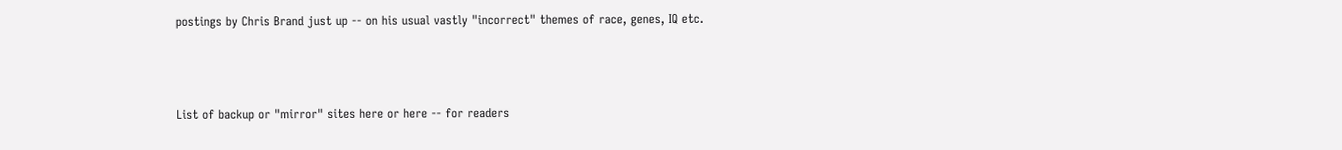postings by Chris Brand just up -- on his usual vastly "incorrect" themes of race, genes, IQ etc.



List of backup or "mirror" sites here or here -- for readers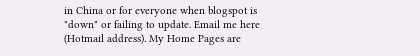in China or for everyone when blogspot is "down" or failing to update. Email me here (Hotmail address). My Home Pages are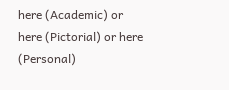here (Academic) or here (Pictorial) or here (Personal)